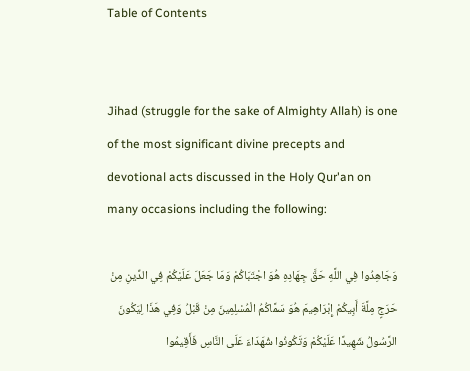Table of Contents


Jihad (struggle for the sake of Almighty Allah) is one of the most significant divine precepts and devotional acts discussed in the Holy Qur'an on many occasions including the following:

وَجَاهِدُوا فِي اللَّهِ حَقَّ جِهَادِهِ هُوَ اجْتَبَاكُمْ وَمَا جَعَلَ عَلَيْكُمْ فِي الدِّينِ مِنْ حَرَجٍ مِلَّةَ أَبِيكُمْ إِبْرَاهِيمَ هُوَ سَمَّاكُمُ الْمُسْلِمِينَ مِنْ قَبْلُ وَفِي هَذَا لِيَكُونَ الرَّسُولُ شَهِيدًا عَلَيْكُمْ وَتَكُونُوا شُهَدَاءَ عَلَى النَّاسِ فَأَقِيمُوا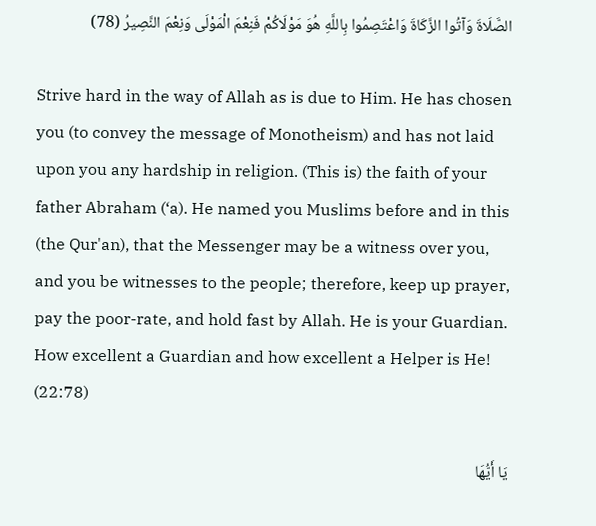الصَّلَاةَ وَآتُوا الزَّكَاةَ وَاعْتَصِمُوا بِاللَّهِ هُوَ مَوْلَاكُمْ فَنِعْمَ الْمَوْلَى وَنِعْمَ النَّصِيرُ (78)

Strive hard in the way of Allah as is due to Him. He has chosen you (to convey the message of Monotheism) and has not laid upon you any hardship in religion. (This is) the faith of your father Abraham (‘a). He named you Muslims before and in this (the Qur'an), that the Messenger may be a witness over you, and you be witnesses to the people; therefore, keep up prayer, pay the poor-rate, and hold fast by Allah. He is your Guardian. How excellent a Guardian and how excellent a Helper is He! (22:78)

يَا أَيُّهَا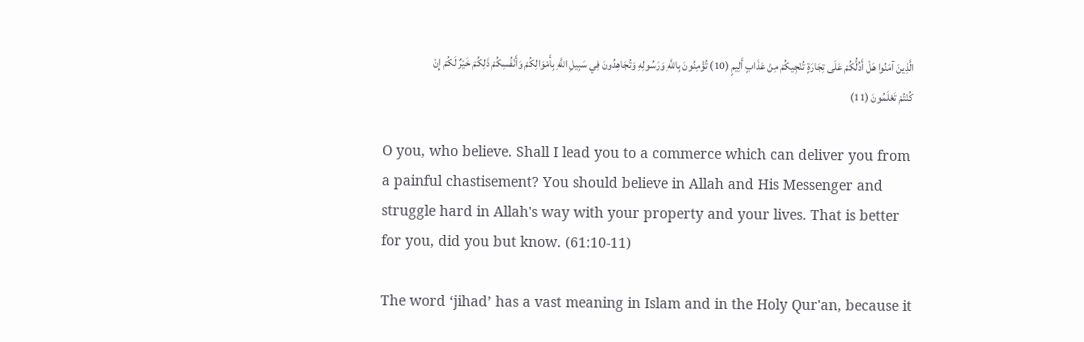الَّذِينَ آمَنُوا هَلْ أَدُلُّكُمْ عَلَى تِجَارَةٍ تُنْجِيكُمْ مِنْ عَذَابٍ أَلِيمٍ (10) تُؤْمِنُونَ بِاللَّهِ وَرَسُولِهِ وَتُجَاهِدُونَ فِي سَبِيلِ اللَّهِ بِأَمْوَالِكُمْ وَأَنْفُسِكُمْ ذَلِكُمْ خَيْرٌ لَكُمْ إِنْ كُنْتُمْ تَعْلَمُونَ (11)

O you, who believe. Shall I lead you to a commerce which can deliver you from a painful chastisement? You should believe in Allah and His Messenger and struggle hard in Allah's way with your property and your lives. That is better for you, did you but know. (61:10-11)

The word ‘jihad’ has a vast meaning in Islam and in the Holy Qur'an, because it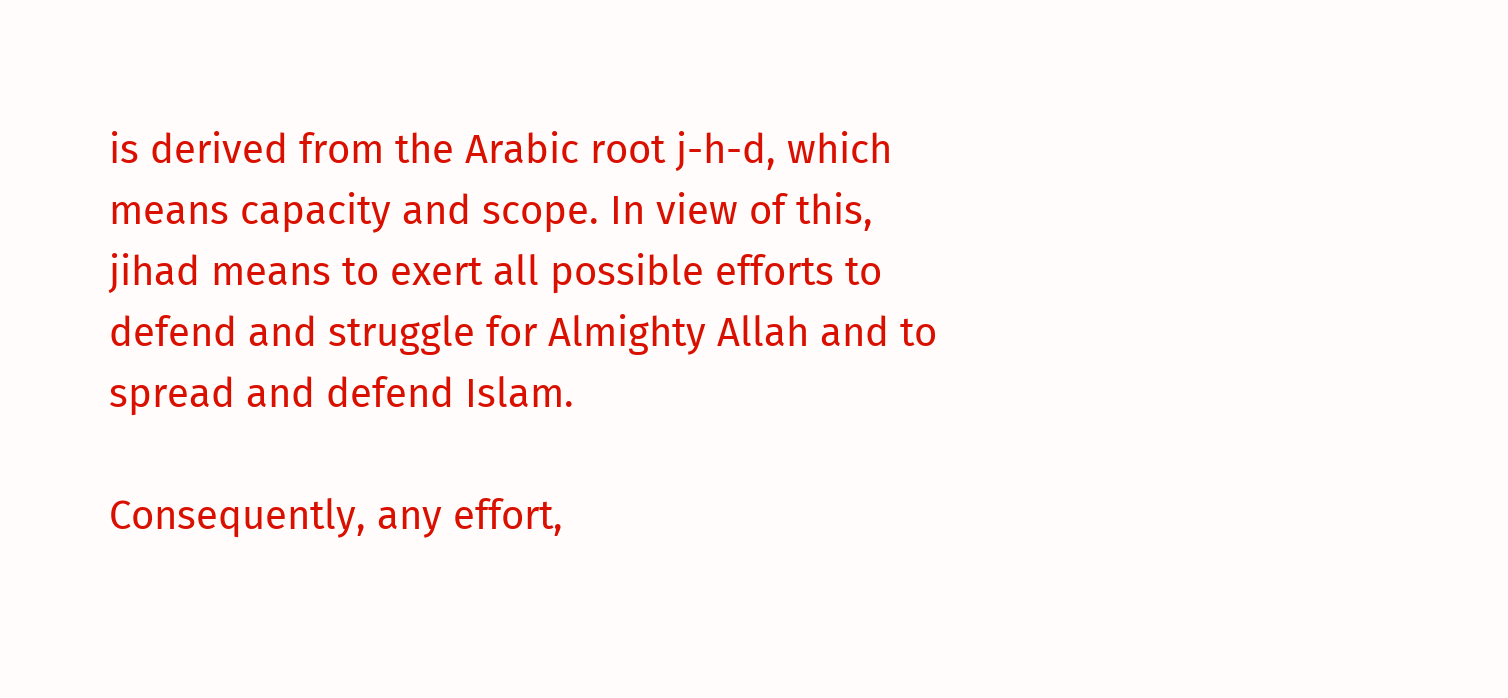is derived from the Arabic root j-h-d, which means capacity and scope. In view of this, jihad means to exert all possible efforts to defend and struggle for Almighty Allah and to spread and defend Islam.

Consequently, any effort,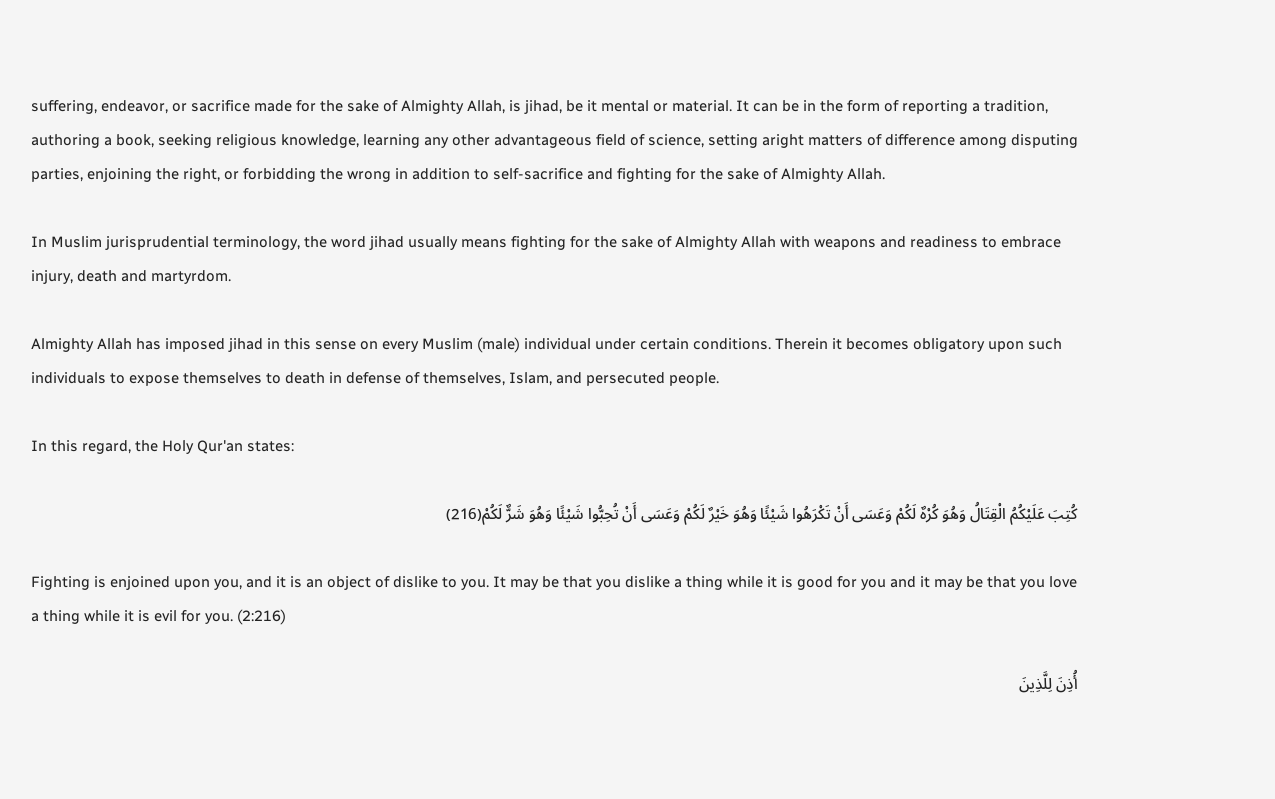suffering, endeavor, or sacrifice made for the sake of Almighty Allah, is jihad, be it mental or material. It can be in the form of reporting a tradition, authoring a book, seeking religious knowledge, learning any other advantageous field of science, setting aright matters of difference among disputing parties, enjoining the right, or forbidding the wrong in addition to self-sacrifice and fighting for the sake of Almighty Allah.

In Muslim jurisprudential terminology, the word jihad usually means fighting for the sake of Almighty Allah with weapons and readiness to embrace injury, death and martyrdom.

Almighty Allah has imposed jihad in this sense on every Muslim (male) individual under certain conditions. Therein it becomes obligatory upon such individuals to expose themselves to death in defense of themselves, Islam, and persecuted people.

In this regard, the Holy Qur'an states:

كُتِبَ عَلَيْكُمُ الْقِتَالُ وَهُوَ كُرْهٌ لَكُمْ وَعَسَى أَنْ تَكْرَهُوا شَيْئًا وَهُوَ خَيْرٌ لَكُمْ وَعَسَى أَنْ تُحِبُّوا شَيْئًا وَهُوَ شَرٌّ لَكُمْ(216)

Fighting is enjoined upon you, and it is an object of dislike to you. It may be that you dislike a thing while it is good for you and it may be that you love a thing while it is evil for you. (2:216)

أُذِنَ لِلَّذِينَ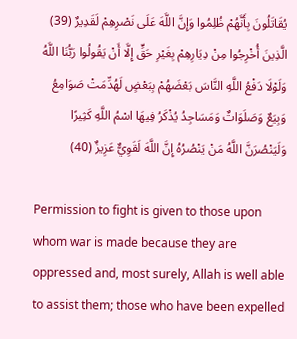يُقَاتَلُونَ بِأَنَّهُمْ ظُلِمُوا وَإِنَّ اللَّهَ عَلَى نَصْرِهِمْ لَقَدِيرٌ (39) الَّذِينَ أُخْرِجُوا مِنْ دِيَارِهِمْ بِغَيْرِ حَقٍّ إِلَّا أَنْ يَقُولُوا رَبُّنَا اللَّهُ وَلَوْلَا دَفْعُ اللَّهِ النَّاسَ بَعْضَهُمْ بِبَعْضٍ لَهُدِّمَتْ صَوَامِعُ وَبِيَعٌ وَصَلَوَاتٌ وَمَسَاجِدُ يُذْكَرُ فِيهَا اسْمُ اللَّهِ كَثِيرًا وَلَيَنْصُرَنَّ اللَّهُ مَنْ يَنْصُرُهُ إِنَّ اللَّهَ لَقَوِيٌّ عَزِيزٌ (40)

Permission to fight is given to those upon whom war is made because they are oppressed and, most surely, Allah is well able to assist them; those who have been expelled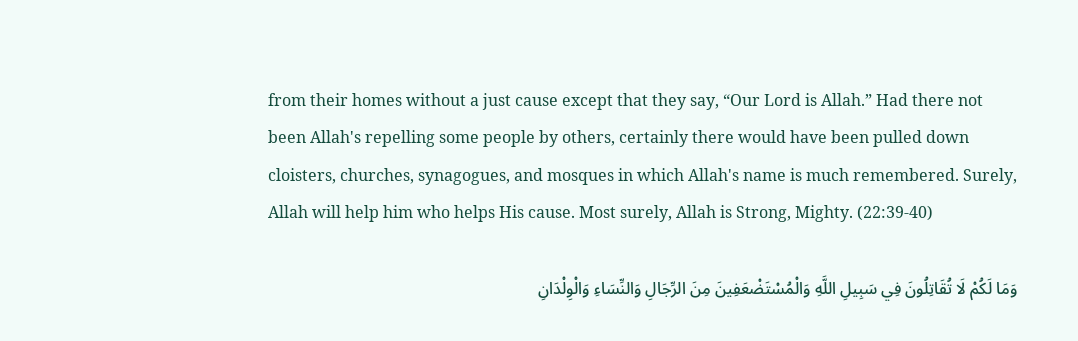from their homes without a just cause except that they say, “Our Lord is Allah.” Had there not been Allah's repelling some people by others, certainly there would have been pulled down cloisters, churches, synagogues, and mosques in which Allah's name is much remembered. Surely, Allah will help him who helps His cause. Most surely, Allah is Strong, Mighty. (22:39-40)

وَمَا لَكُمْ لَا تُقَاتِلُونَ فِي سَبِيلِ اللَّهِ وَالْمُسْتَضْعَفِينَ مِنَ الرِّجَالِ وَالنِّسَاءِ وَالْوِلْدَانِ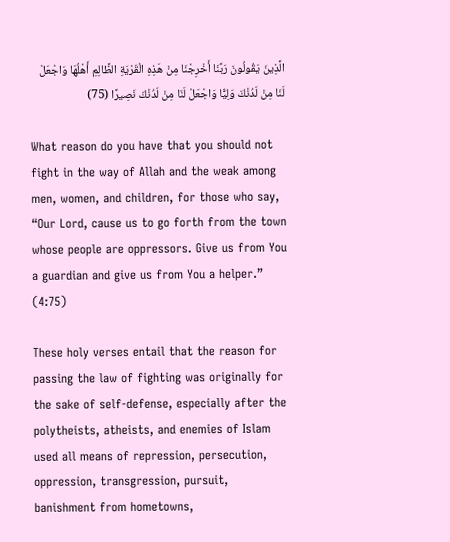الَّذِينَ يَقُولُونَ رَبَّنَا أَخْرِجْنَا مِنْ هَذِهِ الْقَرْيَةِ الظَّالِمِ أَهْلُهَا وَاجْعَلْ لَنَا مِنْ لَدُنْكَ وَلِيًّا وَاجْعَلْ لَنَا مِنْ لَدُنْكَ نَصِيرًا (75)

What reason do you have that you should not fight in the way of Allah and the weak among men, women, and children, for those who say, “Our Lord, cause us to go forth from the town whose people are oppressors. Give us from You a guardian and give us from You a helper.” (4:75)

These holy verses entail that the reason for passing the law of fighting was originally for the sake of self-defense, especially after the polytheists, atheists, and enemies of Islam used all means of repression, persecution, oppression, transgression, pursuit, banishment from hometowns,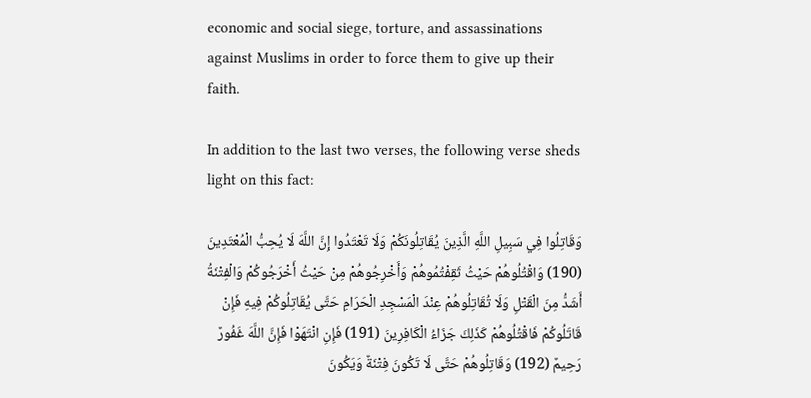economic and social siege, torture, and assassinations against Muslims in order to force them to give up their faith.

In addition to the last two verses, the following verse sheds light on this fact:

وَقَاتِلُوا فِي سَبِيلِ اللَّهِ الَّذِينَ يُقَاتِلُونَكُمْ وَلَا تَعْتَدُوا إِنَّ اللَّهَ لَا يُحِبُّ الْمُعْتَدِينَ (190) وَاقْتُلُوهُمْ حَيْثُ ثَقِفْتُمُوهُمْ وَأَخْرِجُوهُمْ مِنْ حَيْثُ أَخْرَجُوكُمْ وَالْفِتْنَةُ أَشَدُّ مِنَ الْقَتْلِ وَلَا تُقَاتِلُوهُمْ عِنْدَ الْمَسْجِدِ الْحَرَامِ حَتَّى يُقَاتِلُوكُمْ فِيهِ فَإِنْ قَاتَلُوكُمْ فَاقْتُلُوهُمْ كَذَلِكَ جَزَاءُ الْكَافِرِينَ (191) فَإِنِ انْتَهَوْا فَإِنَّ اللَّهَ غَفُورٌ رَحِيمٌ (192) وَقَاتِلُوهُمْ حَتَّى لَا تَكُونَ فِتْنَةٌ وَيَكُونَ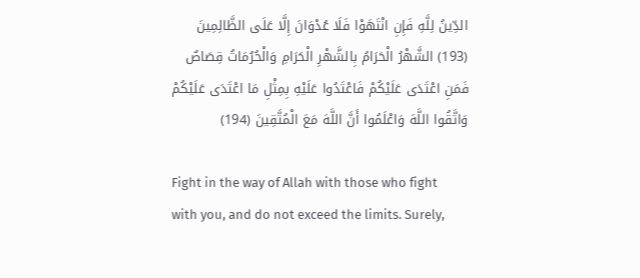الدِّينُ لِلَّهِ فَإِنِ انْتَهَوْا فَلَا عُدْوَانَ إِلَّا عَلَى الظَّالِمِينَ (193) الشَّهْرُ الْحَرَامُ بِالشَّهْرِ الْحَرَامِ وَالْحُرُمَاتُ قِصَاصٌ فَمَنِ اعْتَدَى عَلَيْكُمْ فَاعْتَدُوا عَلَيْهِ بِمِثْلِ مَا اعْتَدَى عَلَيْكُمْ وَاتَّقُوا اللَّهَ وَاعْلَمُوا أَنَّ اللَّهَ مَعَ الْمُتَّقِينَ (194)

Fight in the way of Allah with those who fight with you, and do not exceed the limits. Surely,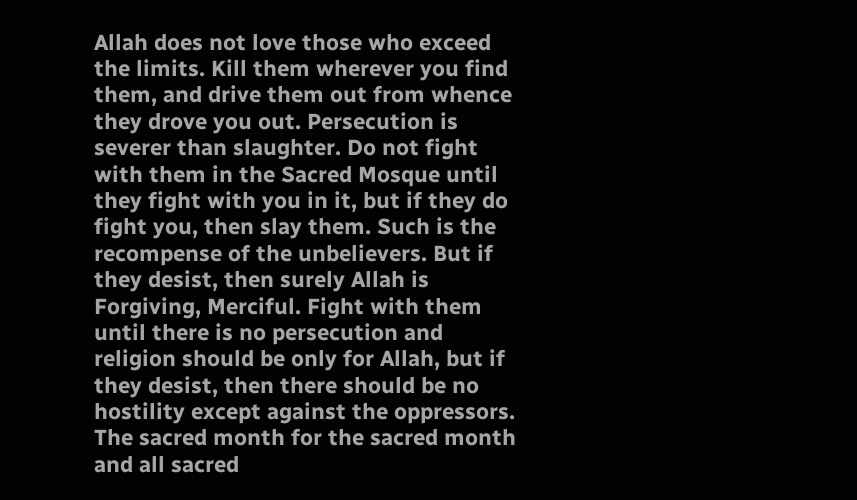Allah does not love those who exceed the limits. Kill them wherever you find them, and drive them out from whence they drove you out. Persecution is severer than slaughter. Do not fight with them in the Sacred Mosque until they fight with you in it, but if they do fight you, then slay them. Such is the recompense of the unbelievers. But if they desist, then surely Allah is Forgiving, Merciful. Fight with them until there is no persecution and religion should be only for Allah, but if they desist, then there should be no hostility except against the oppressors. The sacred month for the sacred month and all sacred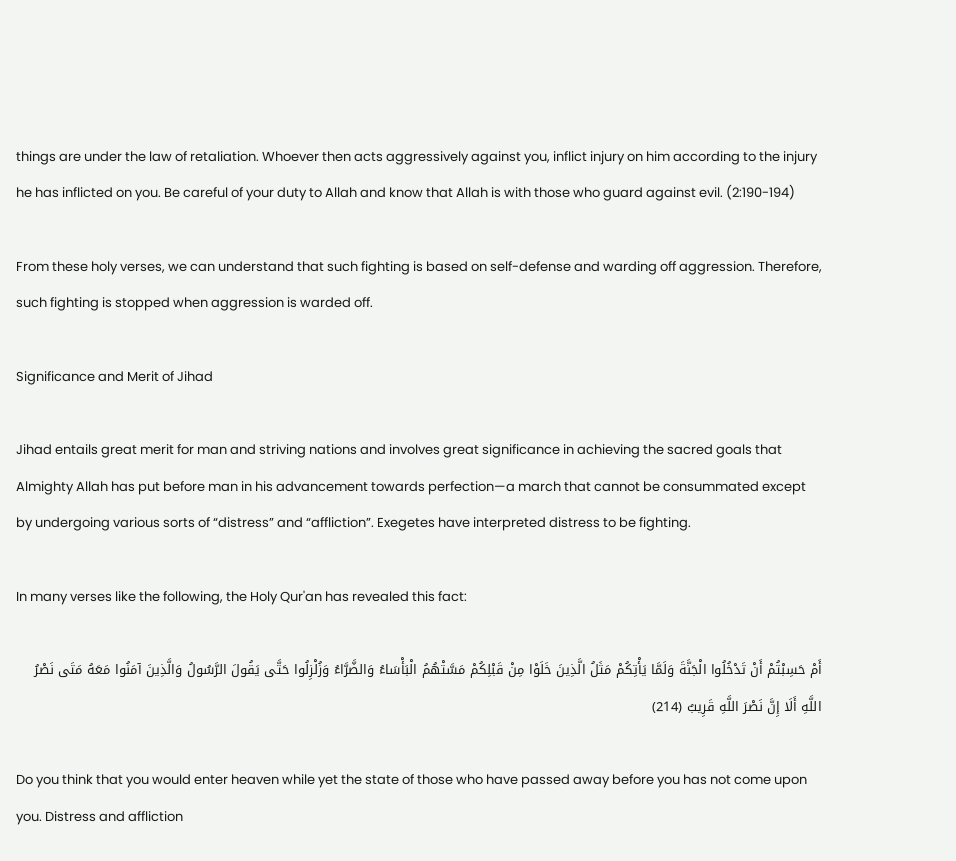things are under the law of retaliation. Whoever then acts aggressively against you, inflict injury on him according to the injury he has inflicted on you. Be careful of your duty to Allah and know that Allah is with those who guard against evil. (2:190-194)

From these holy verses, we can understand that such fighting is based on self-defense and warding off aggression. Therefore, such fighting is stopped when aggression is warded off.

Significance and Merit of Jihad

Jihad entails great merit for man and striving nations and involves great significance in achieving the sacred goals that Almighty Allah has put before man in his advancement towards perfection—a march that cannot be consummated except by undergoing various sorts of “distress” and “affliction”. Exegetes have interpreted distress to be fighting.

In many verses like the following, the Holy Qur'an has revealed this fact:

أَمْ حَسِبْتُمْ أَنْ تَدْخُلُوا الْجَنَّةَ وَلَمَّا يَأْتِكُمْ مَثَلُ الَّذِينَ خَلَوْا مِنْ قَبْلِكُمْ مَسَّتْهُمُ الْبَأْسَاءُ وَالضَّرَّاءُ وَزُلْزِلُوا حَتَّى يَقُولَ الرَّسُولُ وَالَّذِينَ آمَنُوا مَعَهُ مَتَى نَصْرُ اللَّهِ أَلَا إِنَّ نَصْرَ اللَّهِ قَرِيبٌ (214)

Do you think that you would enter heaven while yet the state of those who have passed away before you has not come upon you. Distress and affliction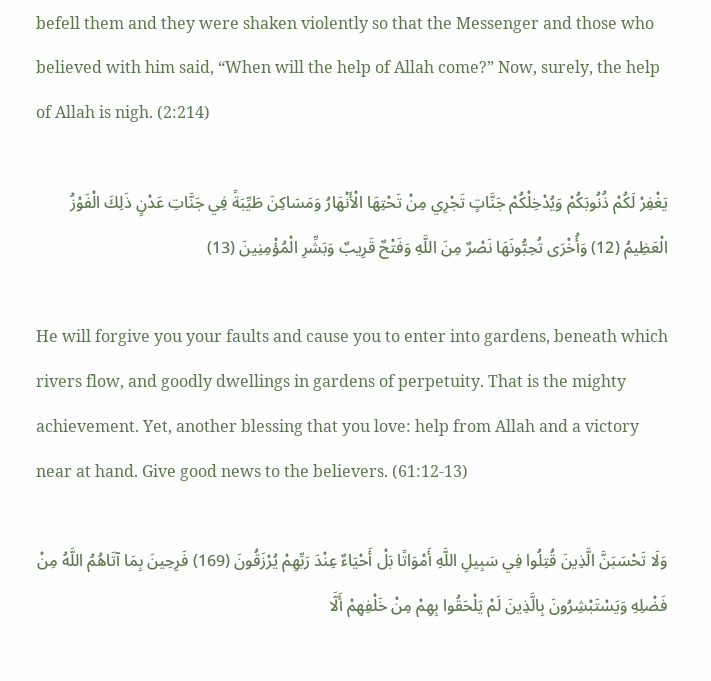befell them and they were shaken violently so that the Messenger and those who believed with him said, “When will the help of Allah come?” Now, surely, the help of Allah is nigh. (2:214)

يَغْفِرْ لَكُمْ ذُنُوبَكُمْ وَيُدْخِلْكُمْ جَنَّاتٍ تَجْرِي مِنْ تَحْتِهَا الْأَنْهَارُ وَمَسَاكِنَ طَيِّبَةً فِي جَنَّاتِ عَدْنٍ ذَلِكَ الْفَوْزُ الْعَظِيمُ (12) وَأُخْرَى تُحِبُّونَهَا نَصْرٌ مِنَ اللَّهِ وَفَتْحٌ قَرِيبٌ وَبَشِّرِ الْمُؤْمِنِينَ (13)

He will forgive you your faults and cause you to enter into gardens, beneath which rivers flow, and goodly dwellings in gardens of perpetuity. That is the mighty achievement. Yet, another blessing that you love: help from Allah and a victory near at hand. Give good news to the believers. (61:12-13)

وَلَا تَحْسَبَنَّ الَّذِينَ قُتِلُوا فِي سَبِيلِ اللَّهِ أَمْوَاتًا بَلْ أَحْيَاءٌ عِنْدَ رَبِّهِمْ يُرْزَقُونَ (169) فَرِحِينَ بِمَا آتَاهُمُ اللَّهُ مِنْ فَضْلِهِ وَيَسْتَبْشِرُونَ بِالَّذِينَ لَمْ يَلْحَقُوا بِهِمْ مِنْ خَلْفِهِمْ أَلَّا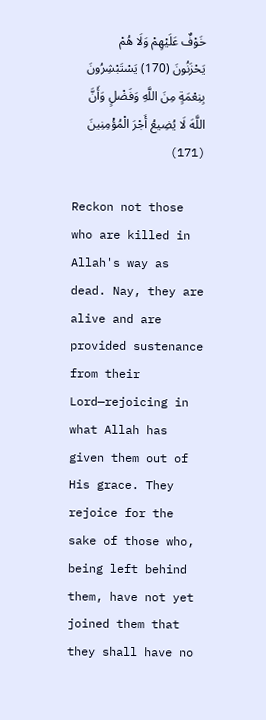خَوْفٌ عَلَيْهِمْ وَلَا هُمْ يَحْزَنُونَ (170) يَسْتَبْشِرُونَ بِنِعْمَةٍ مِنَ اللَّهِ وَفَضْلٍ وَأَنَّ اللَّهَ لَا يُضِيعُ أَجْرَ الْمُؤْمِنِينَ (171)

Reckon not those who are killed in Allah's way as dead. Nay, they are alive and are provided sustenance from their Lord—rejoicing in what Allah has given them out of His grace. They rejoice for the sake of those who, being left behind them, have not yet joined them that they shall have no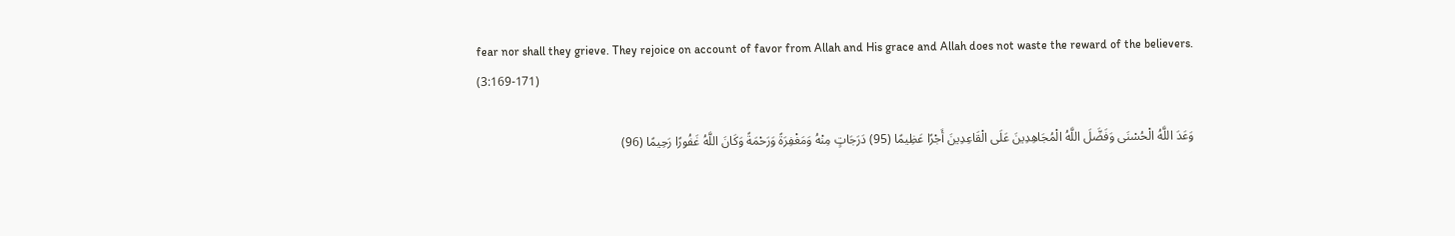fear nor shall they grieve. They rejoice on account of favor from Allah and His grace and Allah does not waste the reward of the believers. (3:169-171)

وَعَدَ اللَّهُ الْحُسْنَى وَفَضَّلَ اللَّهُ الْمُجَاهِدِينَ عَلَى الْقَاعِدِينَ أَجْرًا عَظِيمًا (95) دَرَجَاتٍ مِنْهُ وَمَغْفِرَةً وَرَحْمَةً وَكَانَ اللَّهُ غَفُورًا رَحِيمًا (96)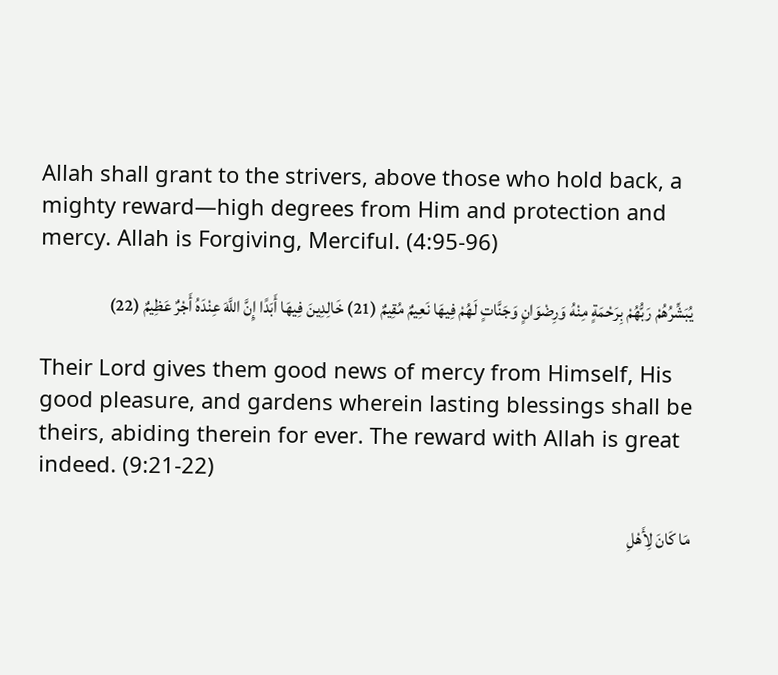Allah shall grant to the strivers, above those who hold back, a mighty reward—high degrees from Him and protection and mercy. Allah is Forgiving, Merciful. (4:95-96)

يُبَشِّرُهُمْ رَبُّهُمْ بِرَحْمَةٍ مِنْهُ وَرِضْوَانٍ وَجَنَّاتٍ لَهُمْ فِيهَا نَعِيمٌ مُقِيمٌ (21) خَالِدِينَ فِيهَا أَبَدًا إِنَّ اللَّهَ عِنْدَهُ أَجْرٌ عَظِيمٌ (22)

Their Lord gives them good news of mercy from Himself, His good pleasure, and gardens wherein lasting blessings shall be theirs, abiding therein for ever. The reward with Allah is great indeed. (9:21-22)

مَا كَانَ لِأَهْلِ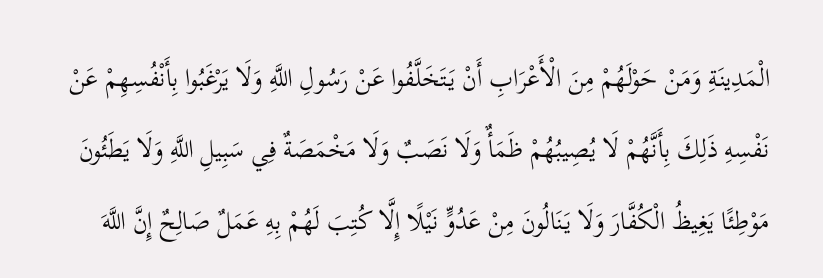الْمَدِينَةِ وَمَنْ حَوْلَهُمْ مِنَ الْأَعْرَابِ أَنْ يَتَخَلَّفُوا عَنْ رَسُولِ اللَّهِ وَلَا يَرْغَبُوا بِأَنْفُسِهِمْ عَنْ نَفْسِهِ ذَلِكَ بِأَنَّهُمْ لَا يُصِيبُهُمْ ظَمَأٌ وَلَا نَصَبٌ وَلَا مَخْمَصَةٌ فِي سَبِيلِ اللَّهِ وَلَا يَطَئُونَ مَوْطِئًا يَغِيظُ الْكُفَّارَ وَلَا يَنَالُونَ مِنْ عَدُوٍّ نَيْلًا إِلَّا كُتِبَ لَهُمْ بِهِ عَمَلٌ صَالِحٌ إِنَّ اللَّهَ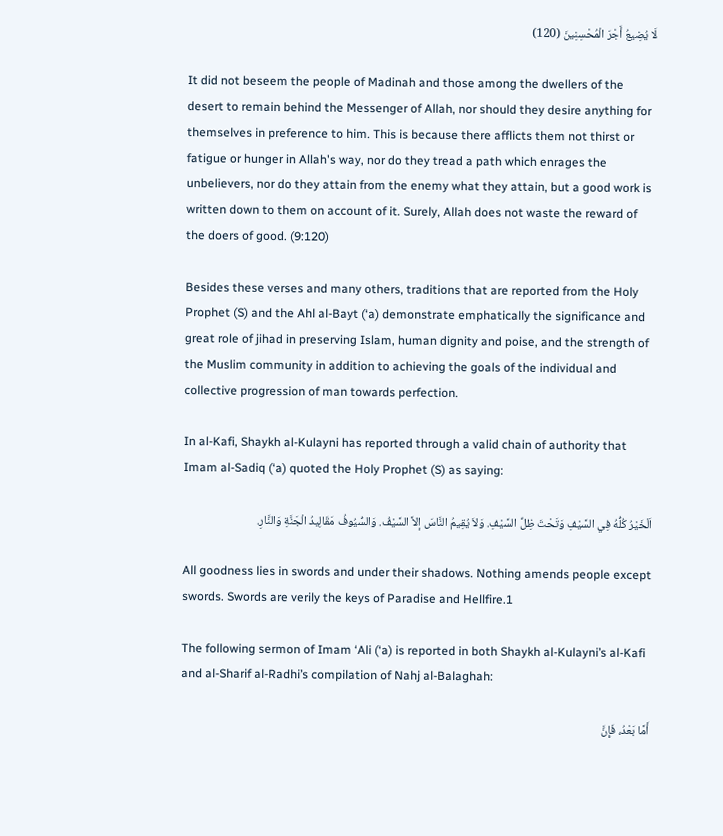لَا يُضِيعُ أَجْرَ الْمُحْسِنِينَ (120)

It did not beseem the people of Madinah and those among the dwellers of the desert to remain behind the Messenger of Allah, nor should they desire anything for themselves in preference to him. This is because there afflicts them not thirst or fatigue or hunger in Allah's way, nor do they tread a path which enrages the unbelievers, nor do they attain from the enemy what they attain, but a good work is written down to them on account of it. Surely, Allah does not waste the reward of the doers of good. (9:120)

Besides these verses and many others, traditions that are reported from the Holy Prophet (S) and the Ahl al-Bayt (‘a) demonstrate emphatically the significance and great role of jihad in preserving Islam, human dignity and poise, and the strength of the Muslim community in addition to achieving the goals of the individual and collective progression of man towards perfection.

In al-Kafi, Shaykh al-Kulayni has reported through a valid chain of authority that Imam al-Sadiq (‘a) quoted the Holy Prophet (S) as saying:

اَلْخَيْرُ كُلُّهُ فِي السَّيْفِ وَتَحْتَ ظِلِّ السَّيْفِ. وَلاَ يُقِيمُ النَّاسَ إلاَّ السَّيْفُ. وَالسُّيُوفُ مَقَالِيدُ الْجَنَّةِ وَالنَّارِ.

All goodness lies in swords and under their shadows. Nothing amends people except swords. Swords are verily the keys of Paradise and Hellfire.1

The following sermon of Imam ‘Ali (‘a) is reported in both Shaykh al-Kulayni’s al-Kafi and al-Sharif al-Radhi’s compilation of Nahj al-Balaghah:

أَمَّا بَعْدُ، فَإِنَّ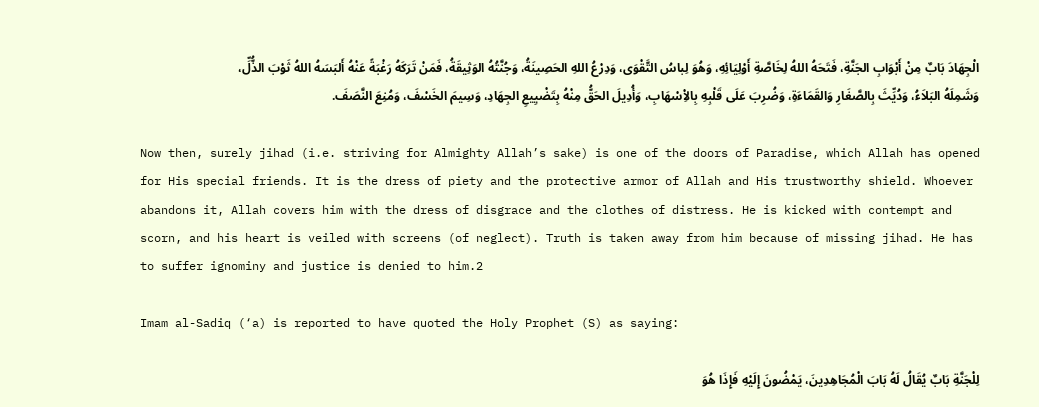الْجِهَادَ بَابٌ مِنْ أَبْوَابِ الجَنَّةِ، فَتَحَهُ اللهُ لِخَاصَّةِ أَوْلِيَائِهِ، وَهُوَ لِباسُ التَّقْوَى، وَدِرْعُ اللهِ الحَصِينَةُ، وَجُنَّتُهُ الوَثِيقَةُ، فَمَنْ تَرَكَهُ رَغْبَةً عَنْهُ أَلبَسَهُ اللهُ ثَوْبَ الذُّلِّ، وَشَمِلَهُ البَلاَءُ، وَدُيِّثَ بِالصَّغَارِ وَالقَمَاءَةِ، وَضُرِبَ عَلَى قَلْبِهِ بِالاِْسْهَابِ، وَأُدِيلَ الحَقُّ مِنْهُ بِتَضْيِيعِ الجِهَادِ، وَسِيمَ الخَسْفَ، وَمُنِعَ النَّصَفَ.

Now then, surely jihad (i.e. striving for Almighty Allah’s sake) is one of the doors of Paradise, which Allah has opened for His special friends. It is the dress of piety and the protective armor of Allah and His trustworthy shield. Whoever abandons it, Allah covers him with the dress of disgrace and the clothes of distress. He is kicked with contempt and scorn, and his heart is veiled with screens (of neglect). Truth is taken away from him because of missing jihad. He has to suffer ignominy and justice is denied to him.2

Imam al-Sadiq (‘a) is reported to have quoted the Holy Prophet (S) as saying:

لِلْجَنَّةِ بَابٌ يُقَالُ لَهُ بَابَ الْمُجَاهِدِينَ، يَمْضُونَ إِلَيْهِ فَإِذَا هُوَ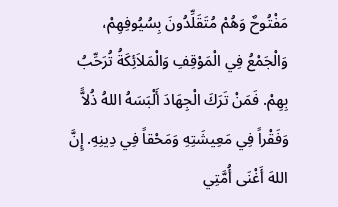مَفْتُوحٌ وَهُمْ مُتَقَلِّدُونَ بِسُيُوفِهِمْ، وَالْجَمْعُ فِي الْمَوْقِفِ وَالْمَلاَئِكَةُ تُرَحِّبُ بِهِمْ. فَمَنْ تَرَكَ الْجِهَادَ أَلْبَسَهُ اللهُ ذُلاًّ وَفَقْراً فِي مَعِيشَتِهِ وَمَحْقاً فِي دِينِهِ. إِنَّ اللهَ أَغْنَى أُمَّتِي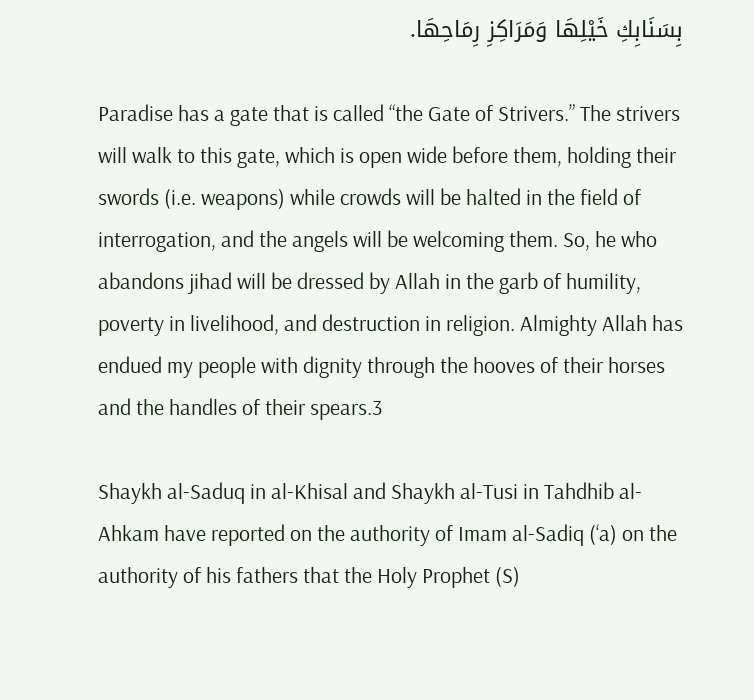بِسَنَابِكِ خَيْلِهَا وَمَرَاكِزِ رِمَاحِهَا.

Paradise has a gate that is called “the Gate of Strivers.” The strivers will walk to this gate, which is open wide before them, holding their swords (i.e. weapons) while crowds will be halted in the field of interrogation, and the angels will be welcoming them. So, he who abandons jihad will be dressed by Allah in the garb of humility, poverty in livelihood, and destruction in religion. Almighty Allah has endued my people with dignity through the hooves of their horses and the handles of their spears.3

Shaykh al-Saduq in al-Khisal and Shaykh al-Tusi in Tahdhib al-Ahkam have reported on the authority of Imam al-Sadiq (‘a) on the authority of his fathers that the Holy Prophet (S)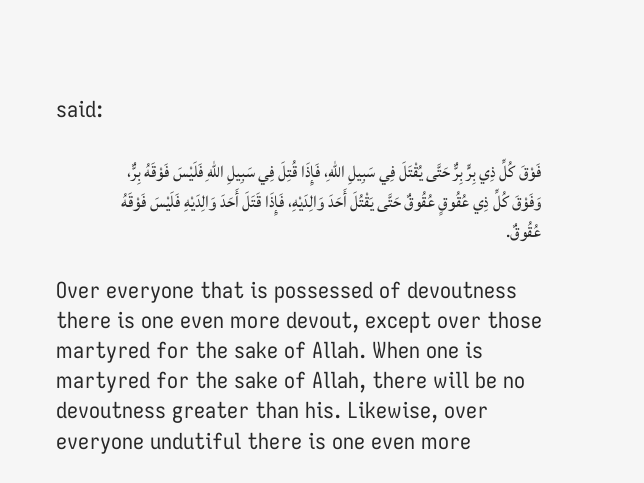said:

فَوْقَ كُلِّ ذِي بِرٍّ بِرٌّ حَتَّى يُقْتَلَ فِي سَبِيلِ اللهِ، فَإِذَا قُتِلَ فِي سَبِيلِ اللهِ فَلَيْسَ فَوْقَهُ بِرٌّ، وَفَوْقَ كُلِّ ذِي عُقُوقٍ عُقُوقٌ حَتَّى يَقْتُلَ أَحَدَ وَالِدَيْهِ، فَإِذَا قَتَلَ أَحَدَ وَالِدَيْهِ فَلَيْسَ فَوْقَهُ عُقُوقٌ.

Over everyone that is possessed of devoutness there is one even more devout, except over those martyred for the sake of Allah. When one is martyred for the sake of Allah, there will be no devoutness greater than his. Likewise, over everyone undutiful there is one even more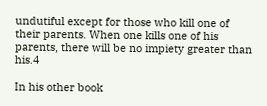undutiful except for those who kill one of their parents. When one kills one of his parents, there will be no impiety greater than his.4

In his other book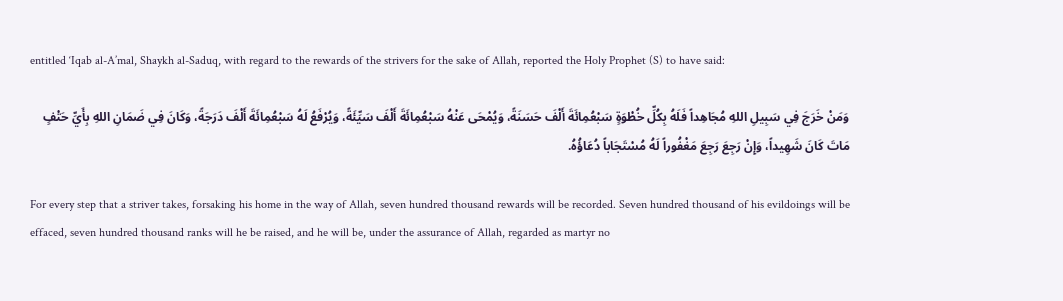entitled ‘Iqab al-A’mal, Shaykh al-Saduq, with regard to the rewards of the strivers for the sake of Allah, reported the Holy Prophet (S) to have said:

وَمَنْ خَرَجَ فِي سَبِيلِ اللهِ مُجَاهِداً فَلَهُ بِكُلِّ خُطْوَةٍ سَبْعُمِائَةَ أَلْفَ حَسَنَةً، وَيُمْحَى عَنْهُ سَبْعُمِائَةَ أَلْفَ سَيِّئَةً، وَيُرْفَعُ لَهُ سَبْعُمِائَةَ أَلْفَ دَرَجَةً، وَكَانَ فِي ضَمَانِ اللهِ بِأَيِّ حَتْفٍ مَاتَ كَانَ شَهِيداً، وَإِنْ رَجِعَ رَجِعَ مَغْفُوراً لَهُ مُسْتَجَاباً دُعَاؤُهُ.

For every step that a striver takes, forsaking his home in the way of Allah, seven hundred thousand rewards will be recorded. Seven hundred thousand of his evildoings will be effaced, seven hundred thousand ranks will he be raised, and he will be, under the assurance of Allah, regarded as martyr no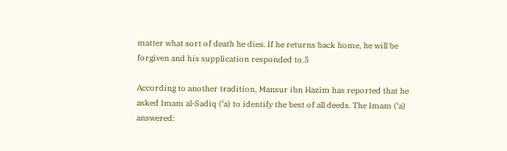matter what sort of death he dies. If he returns back home, he will be forgiven and his supplication responded to.5

According to another tradition, Mansur ibn Hazim has reported that he asked Imam al-Sadiq (‘a) to identify the best of all deeds. The Imam (‘a) answered: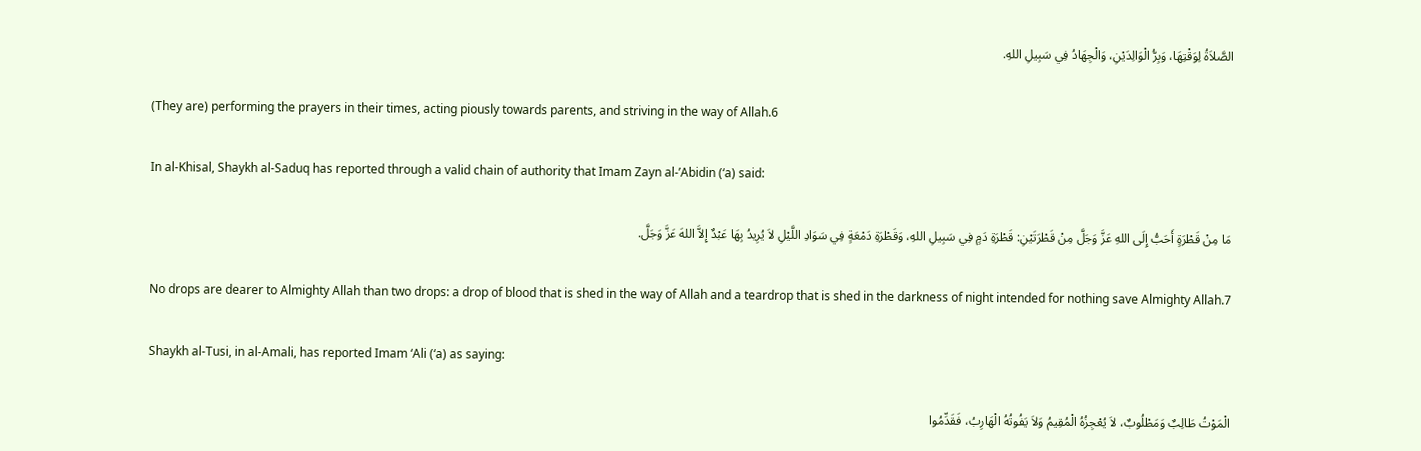الصَّلاَةُ لِوَقْتِهَا، وَبِرُّ الْوَالِدَيْنِ، وَالْجِهَادُ فِي سَبِيلِ اللهِ.

(They are) performing the prayers in their times, acting piously towards parents, and striving in the way of Allah.6

In al-Khisal, Shaykh al-Saduq has reported through a valid chain of authority that Imam Zayn al-’Abidin (‘a) said:

مَا مِنْ قَطْرَةٍ أَحَبُّ إِلَى اللهِ عَزَّ وَجَلَّ مِنْ قَطْرَتَيْنِ: قَطْرَةِ دَمٍ فِي سَبِيلِ اللهِ، وَقَطْرَةِ دَمْعَةٍ فِي سَوَادِ اللَّيْلِ لاَ يُرِيدُ بِهَا عَبْدٌ إِلاَّ اللهَ عَزَّ وَجَلَّ.

No drops are dearer to Almighty Allah than two drops: a drop of blood that is shed in the way of Allah and a teardrop that is shed in the darkness of night intended for nothing save Almighty Allah.7

Shaykh al-Tusi, in al-Amali, has reported Imam ‘Ali (‘a) as saying:

الْمَوْتُ طَالِبٌ وَمَطْلُوبٌ، لاَ يُعْجِزُهُ الْمُقِيمُ وَلاَ يَفُوتُهُ الْهَارِبُ، فَقَدِّمُوا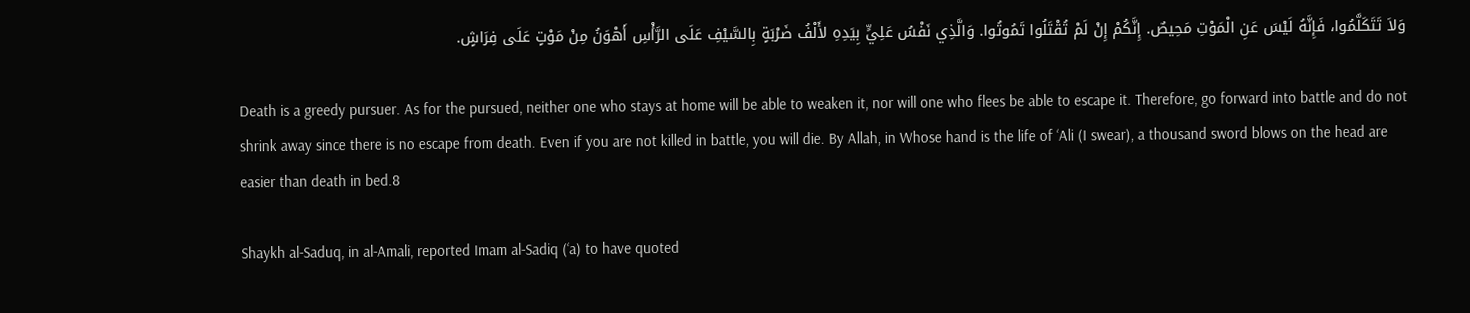وَلاَ تَتَكَلَّمُوا، فَإِنَّهُ لَيْسَ عَنِ الْمَوْتِ مَحِيصٌ. إِنَّكُمْ إِنْ لَمْ تُقْتَلُوا تَمُوتُوا. وَالَّذِي نَفْسُ عَلِيٍّ بِيَدِهِ لأَلْفُ ضَرْبَةٍ بِالسَّيْفِ عَلَى الرَّأْسِ أَهْوَنُ مِنْ مَوْتٍ عَلَى فِرَاشٍ.

Death is a greedy pursuer. As for the pursued, neither one who stays at home will be able to weaken it, nor will one who flees be able to escape it. Therefore, go forward into battle and do not shrink away since there is no escape from death. Even if you are not killed in battle, you will die. By Allah, in Whose hand is the life of ‘Ali (I swear), a thousand sword blows on the head are easier than death in bed.8

Shaykh al-Saduq, in al-Amali, reported Imam al-Sadiq (‘a) to have quoted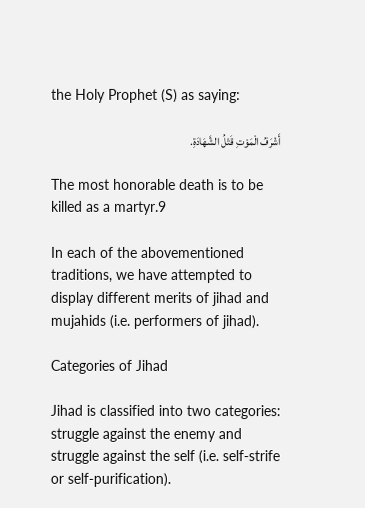the Holy Prophet (S) as saying:

أَشْرَفُ الْمَوْتِ قَتْلُ الشَّهَادَةِ.

The most honorable death is to be killed as a martyr.9

In each of the abovementioned traditions, we have attempted to display different merits of jihad and mujahids (i.e. performers of jihad).

Categories of Jihad

Jihad is classified into two categories: struggle against the enemy and struggle against the self (i.e. self-strife or self-purification).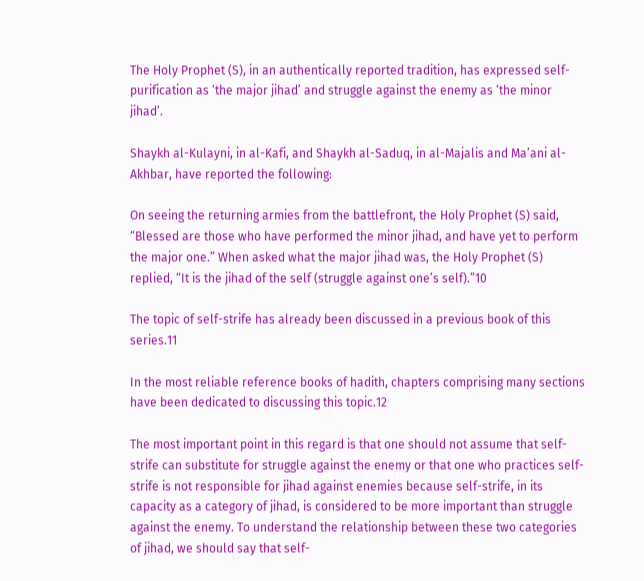The Holy Prophet (S), in an authentically reported tradition, has expressed self-purification as ‘the major jihad’ and struggle against the enemy as ‘the minor jihad’.

Shaykh al-Kulayni, in al-Kafi, and Shaykh al-Saduq, in al-Majalis and Ma’ani al-Akhbar, have reported the following:

On seeing the returning armies from the battlefront, the Holy Prophet (S) said, “Blessed are those who have performed the minor jihad, and have yet to perform the major one.” When asked what the major jihad was, the Holy Prophet (S) replied, “It is the jihad of the self (struggle against one’s self).”10

The topic of self-strife has already been discussed in a previous book of this series.11

In the most reliable reference books of hadith, chapters comprising many sections have been dedicated to discussing this topic.12

The most important point in this regard is that one should not assume that self-strife can substitute for struggle against the enemy or that one who practices self-strife is not responsible for jihad against enemies because self-strife, in its capacity as a category of jihad, is considered to be more important than struggle against the enemy. To understand the relationship between these two categories of jihad, we should say that self-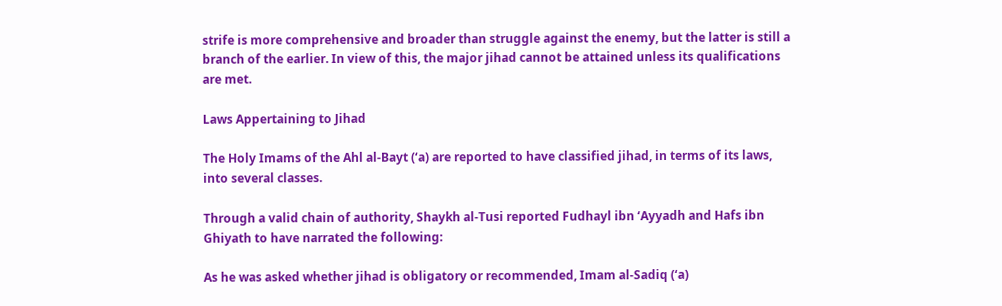strife is more comprehensive and broader than struggle against the enemy, but the latter is still a branch of the earlier. In view of this, the major jihad cannot be attained unless its qualifications are met.

Laws Appertaining to Jihad

The Holy Imams of the Ahl al-Bayt (‘a) are reported to have classified jihad, in terms of its laws, into several classes.

Through a valid chain of authority, Shaykh al-Tusi reported Fudhayl ibn ‘Ayyadh and Hafs ibn Ghiyath to have narrated the following:

As he was asked whether jihad is obligatory or recommended, Imam al-Sadiq (‘a)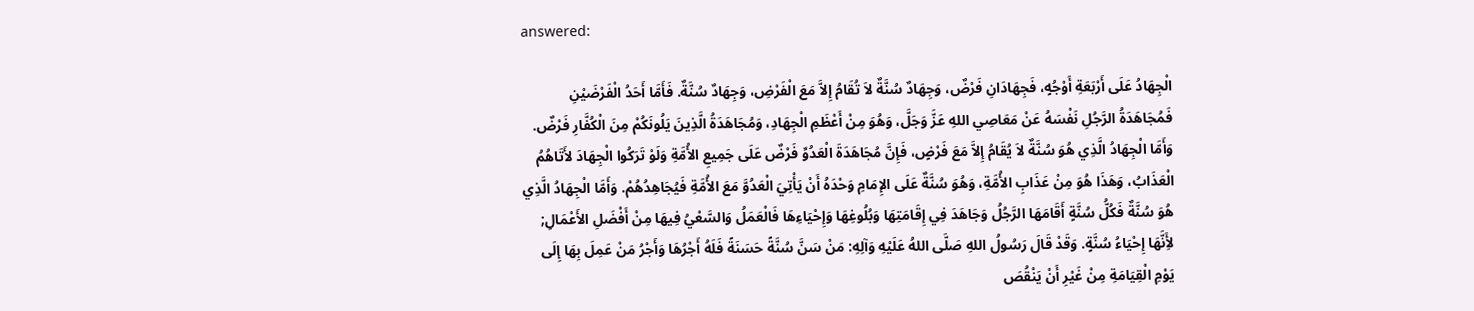answered:

الْجِهَادُ عَلَى أَرْبَعَةِ أَوْجُهٍ، فَجِهَادَانِ فَرْضٌ، وَجِهَادٌ سُنَّةٌ لاَ تُقَامُ إِلاَّ مَعَ الْفَرْضِ، وَجِهَادٌ سُنَّةٌ. فَأَمَّا أَحَدُ الْفَرْضَيْنِ فَمُجَاهَدَةُ الرَّجُلِ نَفْسَهُ عَنْ مَعَاصِي اللهِ عَزَّ وَجَلَّ، وَهُوَ مِنْ أَعْظَمِ الْجِهَادِ، وَمُجَاهَدَةُ الَّذِينَ يَلُونَكُمْ مِنَ الْكُفَّارِ فَرْضٌ. وَأَمَّا الْجِهَادُ الَّذِي هُوَ سُنَّةٌ لاَ يُقَامُ إِلاَّ مَعَ فَرْضٍ، فَإِنَّ مُجَاهَدَةَ الْعَدُوِّ فَرْضٌ عَلَى جَمِيعِ الأُمَّةِ وَلَوْ تَرَكُوا الْجِهَادَ لأَتَاهُمُ الْعَذَابُ، وَهَذَا هُوَ مِنْ عَذَابِ الأُمَّةِ، وَهُوَ سُنَّةٌ عَلَى الإِمَامِ وَحْدَهُ أَنْ يَأْتِيَ الْعَدُوَّ مَعَ الأُمَّةِ فَيُجَاهِدُهُمْ. وَأَمَّا الْجِهَادُ الَّذِي هُوَ سُنَّةٌ فَكُلُّ سُنَّةٍ أَقَامَهَا الرَّجُلُ وَجَاهَدَ فِي إِقَامَتِهَا وَبُلُوغِهَا وَإِحْيَاءِهَا فَالْعَمَلُ وَالسَّعْيُ فِيهَا مِنْ أَفْضَلِ الأَعْمَالِ; لأَِنَّهَا إِحْيَاءُ سُنَّةٍ. وَقَدْ قَالَ رَسُولُ اللهِ صَلَّى اللهُ عَلَيْهِ وَآلِهِ: مَنْ سَنَّ سُنَّةً حَسَنَةً فَلَهُ أَجْرُهَا وَأَجْرُ مَنْ عَمِلَ بِهَا إِلَى يَوْمِ الْقِيَامَةِ مِنْ غَيْرِ أَنْ يَنْقُصَ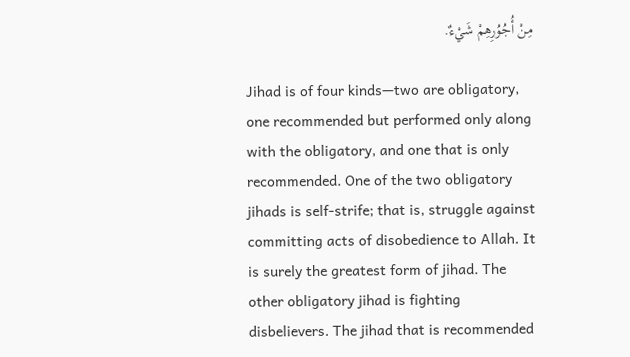مِنْ أُجُوُرِهِمْ شَيْءٌ.

Jihad is of four kinds—two are obligatory, one recommended but performed only along with the obligatory, and one that is only recommended. One of the two obligatory jihads is self-strife; that is, struggle against committing acts of disobedience to Allah. It is surely the greatest form of jihad. The other obligatory jihad is fighting disbelievers. The jihad that is recommended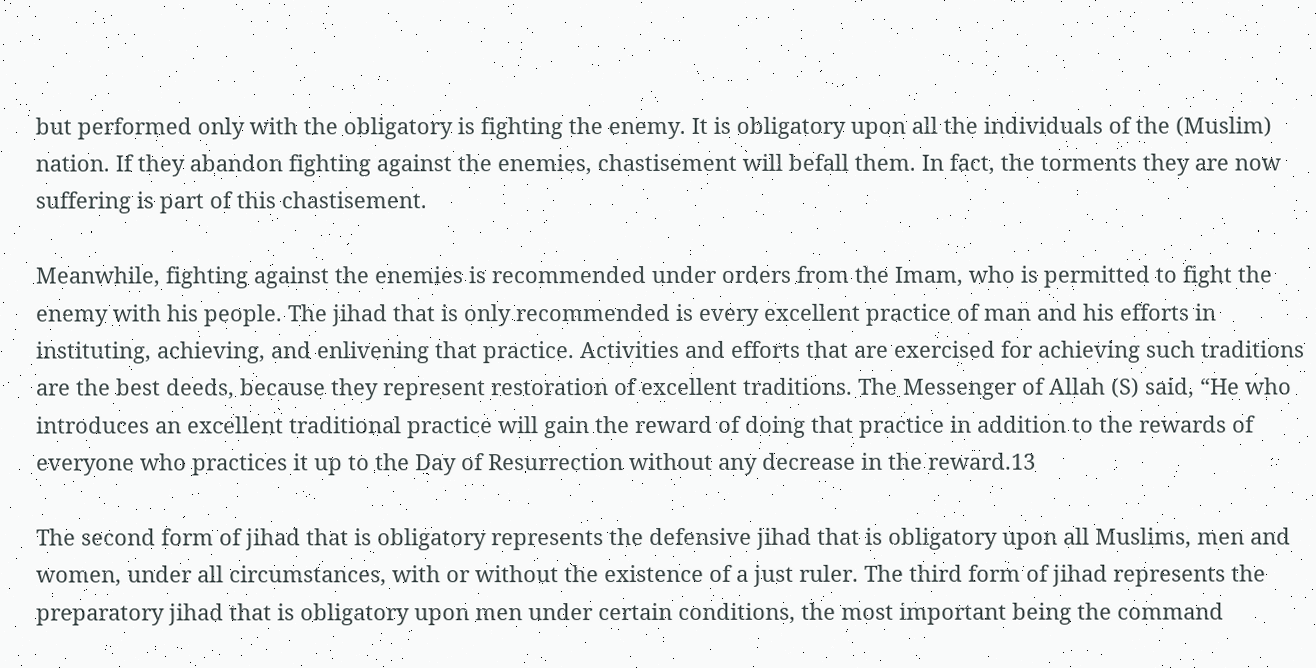but performed only with the obligatory is fighting the enemy. It is obligatory upon all the individuals of the (Muslim) nation. If they abandon fighting against the enemies, chastisement will befall them. In fact, the torments they are now suffering is part of this chastisement.

Meanwhile, fighting against the enemies is recommended under orders from the Imam, who is permitted to fight the enemy with his people. The jihad that is only recommended is every excellent practice of man and his efforts in instituting, achieving, and enlivening that practice. Activities and efforts that are exercised for achieving such traditions are the best deeds, because they represent restoration of excellent traditions. The Messenger of Allah (S) said, “He who introduces an excellent traditional practice will gain the reward of doing that practice in addition to the rewards of everyone who practices it up to the Day of Resurrection without any decrease in the reward.13

The second form of jihad that is obligatory represents the defensive jihad that is obligatory upon all Muslims, men and women, under all circumstances, with or without the existence of a just ruler. The third form of jihad represents the preparatory jihad that is obligatory upon men under certain conditions, the most important being the command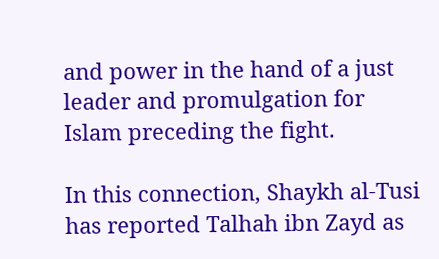and power in the hand of a just leader and promulgation for Islam preceding the fight.

In this connection, Shaykh al-Tusi has reported Talhah ibn Zayd as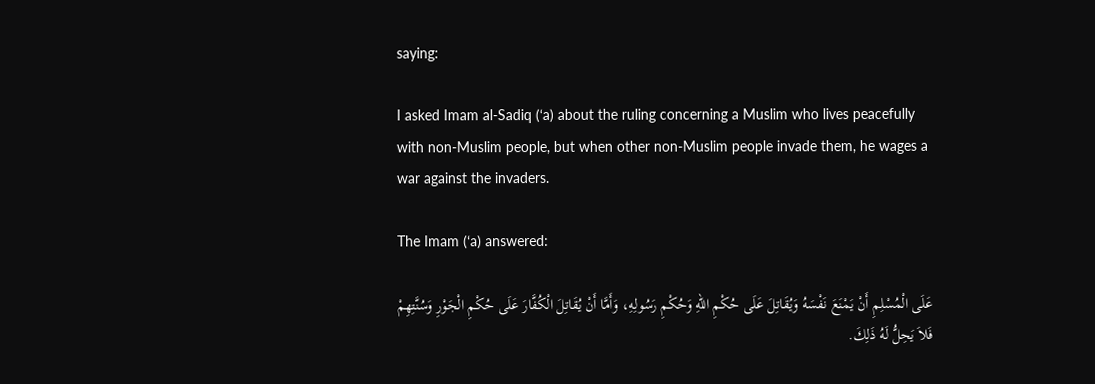saying:

I asked Imam al-Sadiq (‘a) about the ruling concerning a Muslim who lives peacefully with non-Muslim people, but when other non-Muslim people invade them, he wages a war against the invaders.

The Imam (‘a) answered:

عَلَى الْمُسْلِمِ أَنْ يَمْنَعَ نَفْسَهُ وَيُقَاتِلَ عَلَى حُكْمِ اللهِ وَحُكْمِ رَسُولِهِ، وَأَمَّا أَنْ يُقَاتِلَ الْكُفَّارَ عَلَى حُكْمِ الْجَوْرِ وَسُنَّتِهِمْ فَلاَ يَحِلُّ لَهُ ذَلِكَ.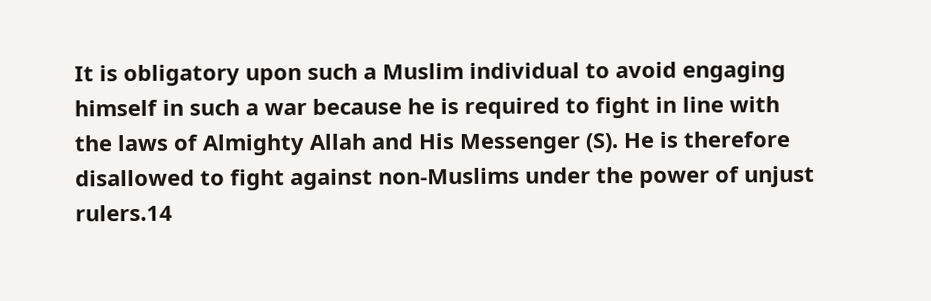It is obligatory upon such a Muslim individual to avoid engaging himself in such a war because he is required to fight in line with the laws of Almighty Allah and His Messenger (S). He is therefore disallowed to fight against non-Muslims under the power of unjust rulers.14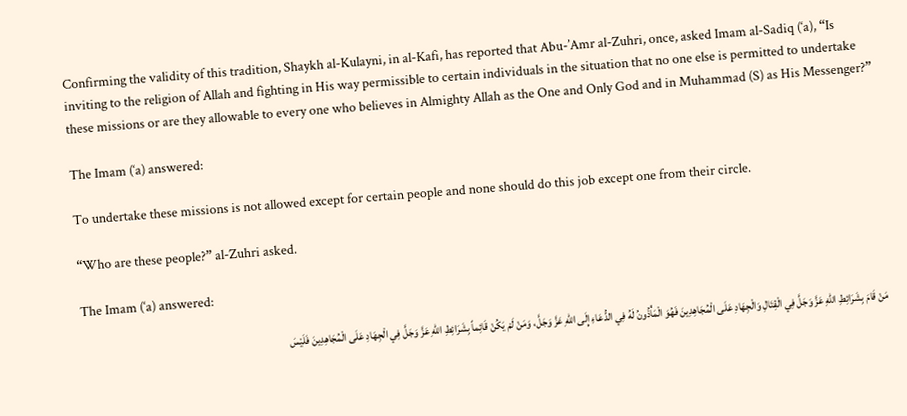Confirming the validity of this tradition, Shaykh al-Kulayni, in al-Kafi, has reported that Abu-’Amr al-Zuhri, once, asked Imam al-Sadiq (‘a), “Is inviting to the religion of Allah and fighting in His way permissible to certain individuals in the situation that no one else is permitted to undertake these missions or are they allowable to every one who believes in Almighty Allah as the One and Only God and in Muhammad (S) as His Messenger?”

The Imam (‘a) answered:

To undertake these missions is not allowed except for certain people and none should do this job except one from their circle.

“Who are these people?” al-Zuhri asked.

The Imam (‘a) answered:

مَنْ قَامَ بِشَرَائِطِ اللهِ عَزَّ وَجَلَّ فِي الْقِتَالِ وَالْجِهَادِ عَلَى الْمُجَاهِدِينَ فَهُوَ الْمَأْذُونُ لَهُ فِي الدُّعَاءِ إِلَى اللهِ عَزَّ وَجَلَّ، وَمَنْ لَمْ يَكُنْ قَائِماً بِشَرَائِطِ اللهِ عَزَّ وَجَلَّ فِي الْجِهَادِ عَلَى الْمُجَاهِدِينَ فَلَيْسَ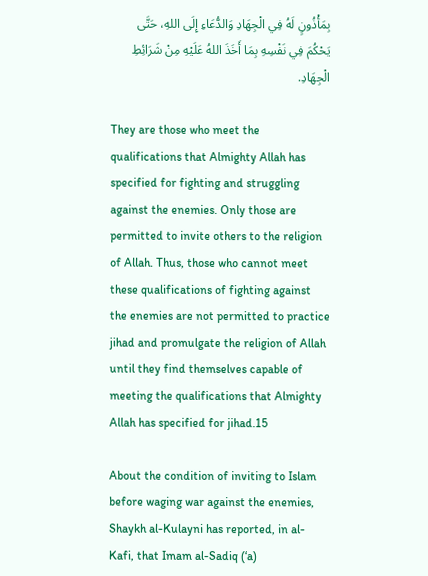بِمَأْذُونٍ لَهُ فِي الْجِهَادِ وَالدُّعَاءِ إِلَى اللهِ، حَتَّى يَحْكُمَ فِي نَفْسِهِ بِمَا أَخَذَ اللهُ عَلَيْهِ مِنْ شَرَائِطِ الْجِهَادِ.

They are those who meet the qualifications that Almighty Allah has specified for fighting and struggling against the enemies. Only those are permitted to invite others to the religion of Allah. Thus, those who cannot meet these qualifications of fighting against the enemies are not permitted to practice jihad and promulgate the religion of Allah until they find themselves capable of meeting the qualifications that Almighty Allah has specified for jihad.15

About the condition of inviting to Islam before waging war against the enemies, Shaykh al-Kulayni has reported, in al-Kafi, that Imam al-Sadiq (‘a)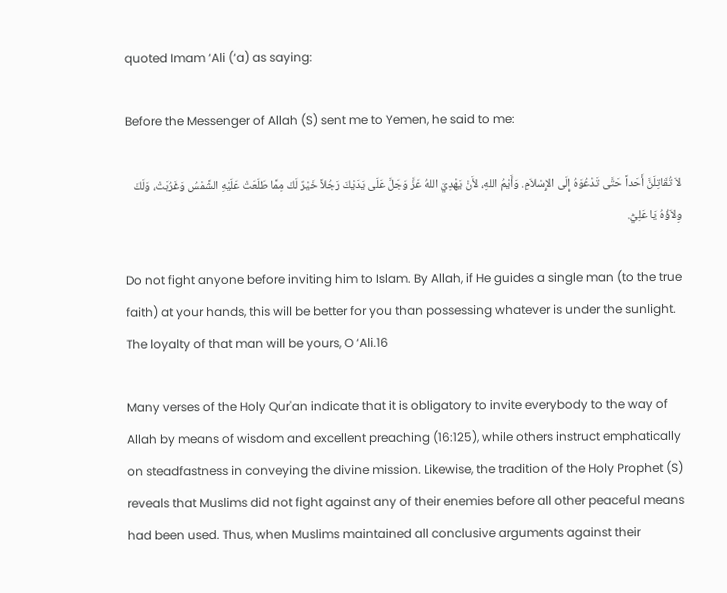quoted Imam ‘Ali (‘a) as saying:

Before the Messenger of Allah (S) sent me to Yemen, he said to me:

لاَ تُقَاتِلَنَّ أَحَداً حَتَّى تَدْعُوَهُ إِلَى الإِسْلاَمِ. وَأَيْمُ اللهِ، لأَنْ يَهْدِيَ اللهُ عَزَّ وَجَلَّ عَلَى يَدَيْكَ رَجُلاً خَيْرٌ لَكَ مِمَّا طَلَعَتْ عَلَيْهِ الشَّمْسُ وَغَرُبَتْ، وَلَكَ وِلاَؤُهُ يَا عَلِيُّ.

Do not fight anyone before inviting him to Islam. By Allah, if He guides a single man (to the true faith) at your hands, this will be better for you than possessing whatever is under the sunlight. The loyalty of that man will be yours, O ‘Ali.16

Many verses of the Holy Qur'an indicate that it is obligatory to invite everybody to the way of Allah by means of wisdom and excellent preaching (16:125), while others instruct emphatically on steadfastness in conveying the divine mission. Likewise, the tradition of the Holy Prophet (S) reveals that Muslims did not fight against any of their enemies before all other peaceful means had been used. Thus, when Muslims maintained all conclusive arguments against their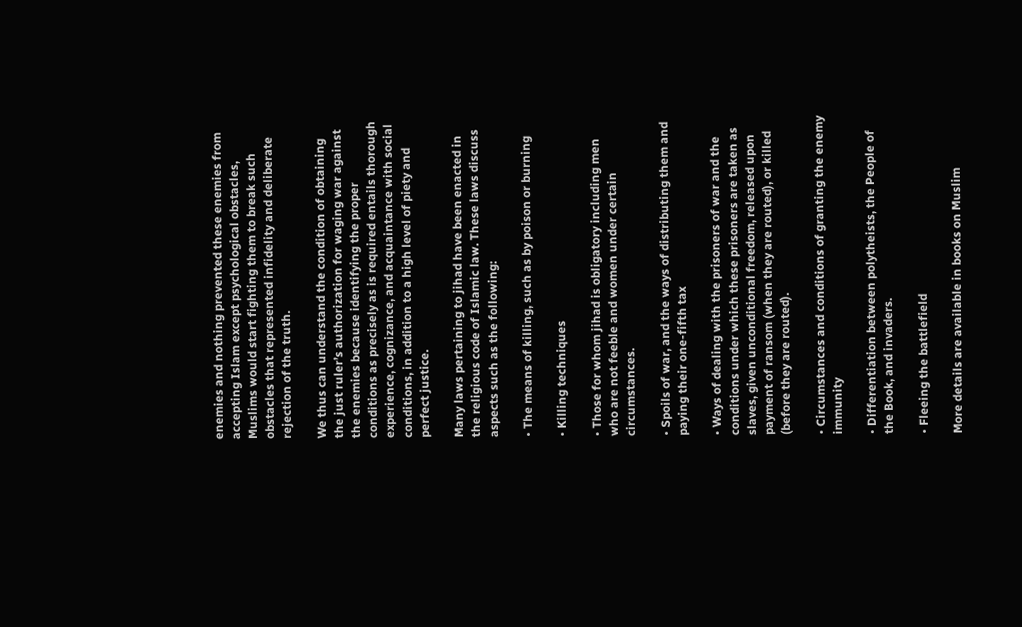enemies and nothing prevented these enemies from accepting Islam except psychological obstacles, Muslims would start fighting them to break such obstacles that represented infidelity and deliberate rejection of the truth.

We thus can understand the condition of obtaining the just ruler’s authorization for waging war against the enemies because identifying the proper conditions as precisely as is required entails thorough experience, cognizance, and acquaintance with social conditions, in addition to a high level of piety and perfect justice.

Many laws pertaining to jihad have been enacted in the religious code of Islamic law. These laws discuss aspects such as the following:

• The means of killing, such as by poison or burning

• Killing techniques

• Those for whom jihad is obligatory including men who are not feeble and women under certain circumstances.

• Spoils of war, and the ways of distributing them and paying their one-fifth tax

• Ways of dealing with the prisoners of war and the conditions under which these prisoners are taken as slaves, given unconditional freedom, released upon payment of ransom (when they are routed), or killed (before they are routed).

• Circumstances and conditions of granting the enemy immunity

• Differentiation between polytheists, the People of the Book, and invaders.

• Fleeing the battlefield

More details are available in books on Muslim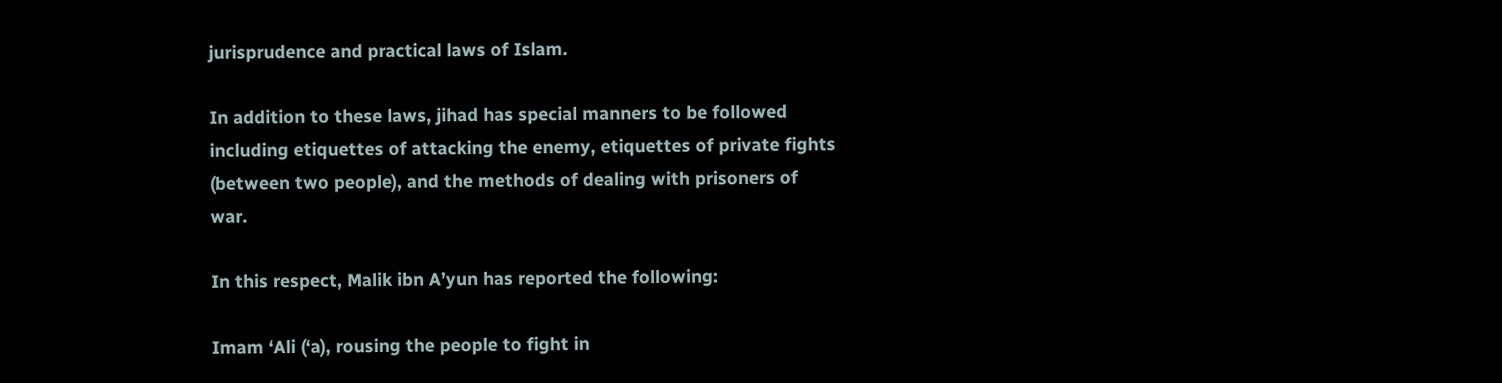jurisprudence and practical laws of Islam.

In addition to these laws, jihad has special manners to be followed including etiquettes of attacking the enemy, etiquettes of private fights (between two people), and the methods of dealing with prisoners of war.

In this respect, Malik ibn A’yun has reported the following:

Imam ‘Ali (‘a), rousing the people to fight in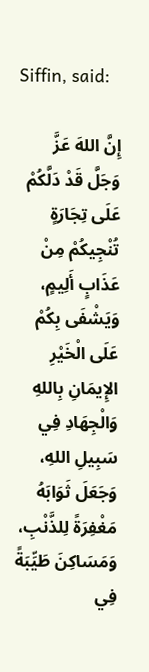Siffin, said:

إِنَّ اللهَ عَزَّ وَجَلَّ قَدْ دَلَّكُمْ عَلَى تِجَارَةٍ تُنْجِيكُمْ مِنْ عَذَابٍ أَلِيمٍ، وَيَشْفَى بِكُمْ عَلَى الْخَيْرِ الإِيمَانِ بِاللهِ وَالْجِهَادِ فِي سَبِيلِ اللهِ، وَجَعَلَ ثَوَابَهُ مَغْفِرَةً لِلذَّنْبِ، وَمَسَاكِنَ طَيِّبَةً فِي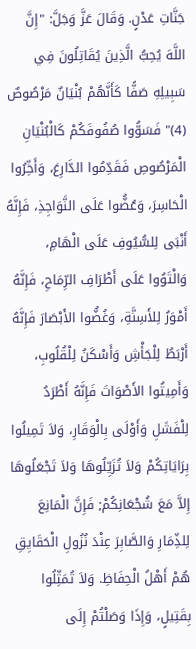جَنَّاتِ عَدْنٍ. وَقَالَ عَزَّ وَجَلَّ: "إِنَّ اللَّهَ يُحِبُّ الَّذِينَ يُقَاتِلُونَ فِي سَبِيلِهِ صَفًّا كَأَنَّهُمْ بُنْيَانٌ مَرْصُوصٌ (4)" فَسَوُّوا صُفُوفَكُمْ كَالْبُنْيَانِ الْمَرْصُوصِ فَقَدِّمُوا الدَّارِعَ، وَأَخِّرُوا الْحَاسِرَ، وَعُضُّوا عَلَى النَّوَاجِذِ، فَإِنَّهُ أَنْبَى لِلسُّيُوفِ عَلَى الْهَامِ، وَالْتَوُوا عَلَى أَطْرَافِ الرِّمَاحِ، فَإِنَّهُ أَمْوَرُ لِلأَسِنَّةِ، وَغُضُّوا الأَبْصَارَ فَإِنَّهُ أَرْبَطُ لِلْجَأْشِ وَأَسْكَنُ لِلْقُلُوبِ، وَأَمِيتُوا الأَصْوَاتَ فَإِنَّهُ أَطْرَدُ لِلْفَشَلِ وَأَوْلَى بِالْوَقَارِ، وَلاَ تَمِيلُوا بِرَايَاتِكُمْ وَلاَ تُزَيِّلُوهَا وَلاَ تَجْعَلُوهَا إِلاَّ مَعَ شُجْعَانِكُمْ; فَإِنَّ الْمَانِعَ لِلذِّمَارِ وَالصَّابِرَ عِنْدَ نُزُولِ الْحَقَايِقِ هُمْ أَهْلُ الْحِفَاظِ. وَلاَ تُمَثِّلُوا بِقَتِيلٍ، وَإِذَا وَصَلْتُمْ إِلَى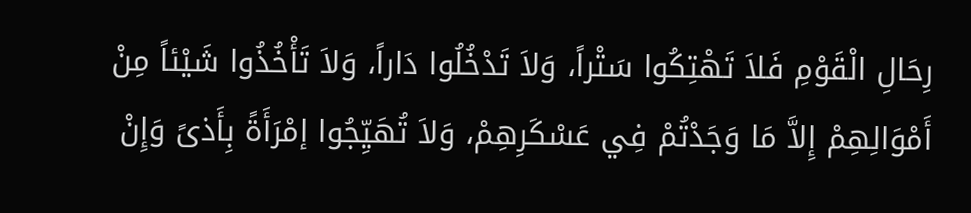رِحَالِ الْقَوْمِ فَلاَ تَهْتِكُوا سَتْراً، وَلاَ تَدْخُلُوا دَاراً، وَلاَ تَأْخُذُوا شَيْئاً مِنْ أَمْوَالِهِمْ إِلاَّ مَا وَجَدْتُمْ فِي عَسْكَرِهِمْ، وَلاَ تُهَيِّجُوا إمْرَأَةً بِأَذىً وَإِنْ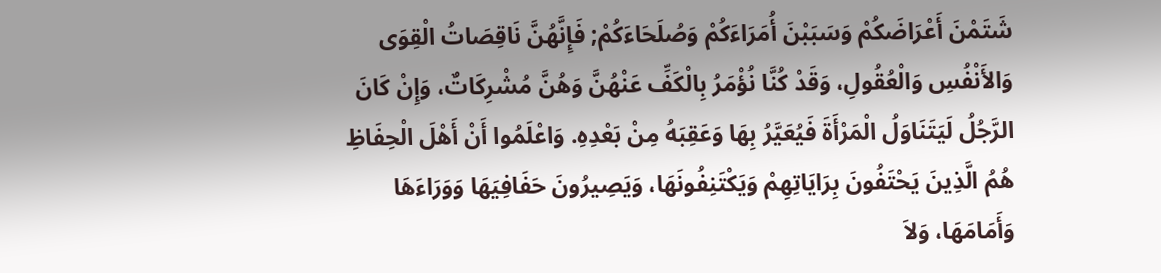شَتَمْنَ أَعْرَاضَكُمْ وَسَبَبْنَ أُمَرَاءَكُمْ وَصُلَحَاءَكُمْ; فَإِنَّهُنَّ نَاقِصَاتُ الْقِوَى وَالأَنْفُسِ وَالْعُقُولِ، وَقَدْ كُنَّا نُؤْمَرُ بِالْكَفِّ عَنْهُنَّ وَهُنَّ مُشْرِكَاتٌ، وَإِنْ كَانَ الرَّجُلُ لَيَتَنَاوَلُ الْمَرْأَةَ فَيُعَيَّرُ بِهَا وَعَقِبَهُ مِنْ بَعْدِهِ. وَاعْلَمُوا أَنْ أَهْلَ الْحِفَاظِ هُمُ الَّذِينَ يَحْتَفُونَ بِرَايَاتِهِمْ وَيَكْتَنِفُونَهَا، وَيَصِيرُونَ حَفَافِيَهَا وَوَرَاءَهَا وَأَمَامَهَا، وَلاَ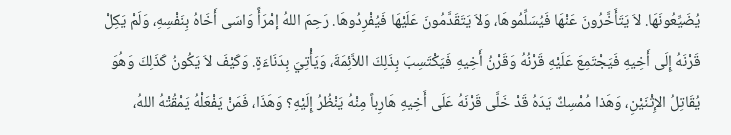يُضَيِّعُونَهَا. لاَ يَتَأَخَّرُونَ عَنْهَا فَيُسَلِّمُوهَا، وَلاَ يَتَقَدَّمُونَ عَلَيْهَا فَيُفْرِدُوهَا. رَحِمَ اللهُ إمْرَأً وَاسَى أَخَاهُ بِنَفْسِهِ، وَلَمْ يَكِلْ قَرْنَهُ إِلَى أَخِيهِ فَيَجْتَمِعَ عَلَيْهِ قَرْنُهُ وَقَرْنُ أَخِيهِ فَيَكْتَسِبَ بِذَلِكَ اللاَّئِمَةَ، وَيَأْتِيَ بِدَنَاءَةٍ. وَكَيْفَ لاَ يَكُونُ كَذَلِكَ وَهُوَ يُقَاتِلُ الإِثْنَيْنِ، وَهَذا مُمْسِكٌ يَدَهُ قَدْ خَلَّى قَرْنَهُ عَلَى أَخِيهِ هَارِباً مِنْهُ يَنْظُرُ إِلَيْهِ؟ وَهَذَا، فَمَنْ يَفْعَلْهُ يَمْقُتْهُ اللهُ،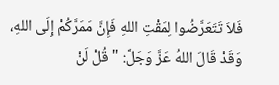فَلاَ تَتَعَرَّضُوا لِمَقْتِ اللهِ فَإِنَّ مَمَرَّكُمْ إِلَى اللهِ، وَقَدْ قَالَ اللهُ عَزَّ وَجَلَّ: " قُلْ لَنْ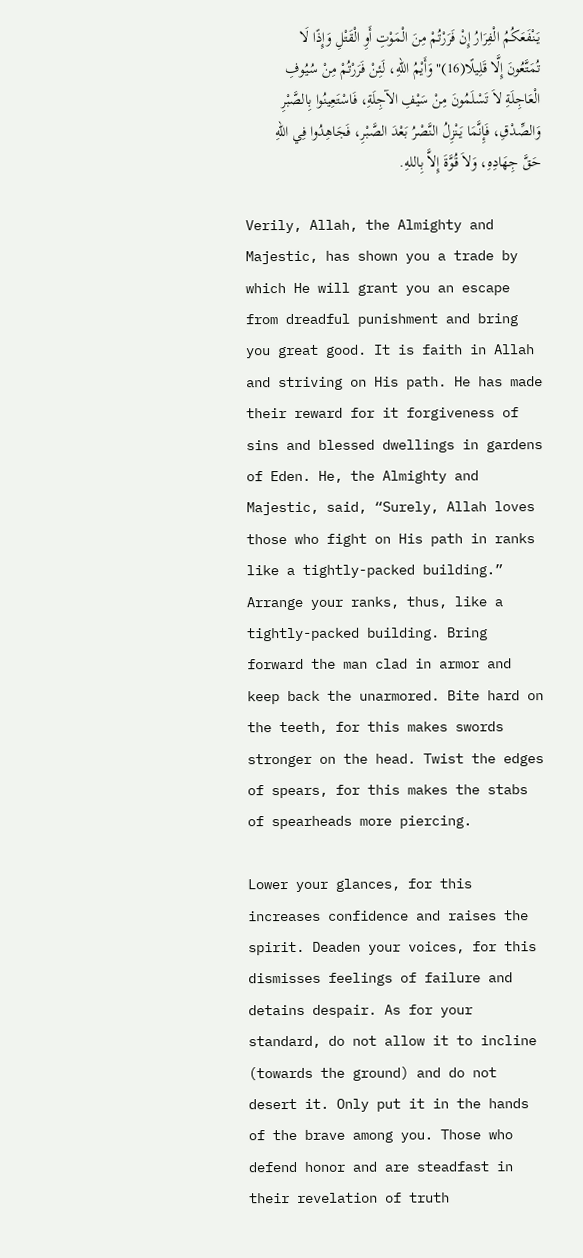يَنْفَعَكُمُ الْفِرَارُ إِنْ فَرَرْتُمْ مِنَ الْمَوْتِ أَوِ الْقَتْلِ وَإِذًا لَا تُمَتَّعُونَ إِلَّا قَلِيلًا(16)" وَأَيْمُ اللهِ، لَئِنْ فَرَرْتُمْ مِنْ سُيُوفِ الْعَاجِلَةِ لاَ تَسْلَمُونَ مِنْ سَيْفِ الآجِلَةِ، فَاسْتَعِينُوا بِالصَّبْرِ وَالصِّدْقِ، فَإِنَّمَا يَنْزِلُ النَّصْرُ بَعْدَ الصَّبْرِ، فَجَاهِدُوا فِي اللهِ حَقَّ جِهَادِهِ، وَلاَ قُوَّةَ إِلاَّ بِاللهِ.

Verily, Allah, the Almighty and Majestic, has shown you a trade by which He will grant you an escape from dreadful punishment and bring you great good. It is faith in Allah and striving on His path. He has made their reward for it forgiveness of sins and blessed dwellings in gardens of Eden. He, the Almighty and Majestic, said, “Surely, Allah loves those who fight on His path in ranks like a tightly-packed building.” Arrange your ranks, thus, like a tightly-packed building. Bring forward the man clad in armor and keep back the unarmored. Bite hard on the teeth, for this makes swords stronger on the head. Twist the edges of spears, for this makes the stabs of spearheads more piercing.

Lower your glances, for this increases confidence and raises the spirit. Deaden your voices, for this dismisses feelings of failure and detains despair. As for your standard, do not allow it to incline (towards the ground) and do not desert it. Only put it in the hands of the brave among you. Those who defend honor and are steadfast in their revelation of truth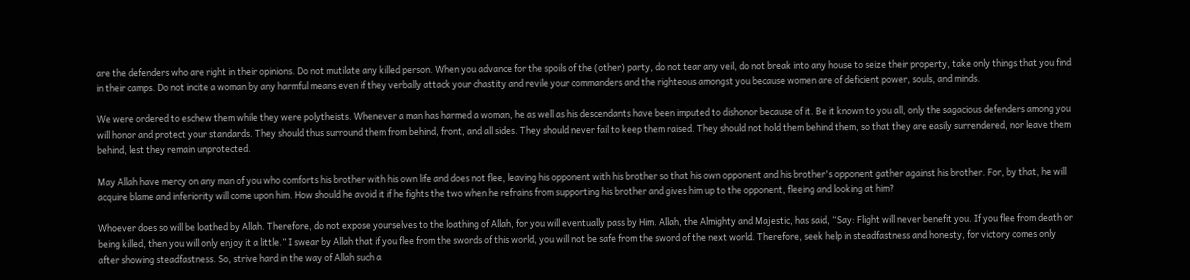are the defenders who are right in their opinions. Do not mutilate any killed person. When you advance for the spoils of the (other) party, do not tear any veil, do not break into any house to seize their property, take only things that you find in their camps. Do not incite a woman by any harmful means even if they verbally attack your chastity and revile your commanders and the righteous amongst you because women are of deficient power, souls, and minds.

We were ordered to eschew them while they were polytheists. Whenever a man has harmed a woman, he as well as his descendants have been imputed to dishonor because of it. Be it known to you all, only the sagacious defenders among you will honor and protect your standards. They should thus surround them from behind, front, and all sides. They should never fail to keep them raised. They should not hold them behind them, so that they are easily surrendered, nor leave them behind, lest they remain unprotected.

May Allah have mercy on any man of you who comforts his brother with his own life and does not flee, leaving his opponent with his brother so that his own opponent and his brother's opponent gather against his brother. For, by that, he will acquire blame and inferiority will come upon him. How should he avoid it if he fights the two when he refrains from supporting his brother and gives him up to the opponent, fleeing and looking at him?

Whoever does so will be loathed by Allah. Therefore, do not expose yourselves to the loathing of Allah, for you will eventually pass by Him. Allah, the Almighty and Majestic, has said, “Say: Flight will never benefit you. If you flee from death or being killed, then you will only enjoy it a little.” I swear by Allah that if you flee from the swords of this world, you will not be safe from the sword of the next world. Therefore, seek help in steadfastness and honesty, for victory comes only after showing steadfastness. So, strive hard in the way of Allah such a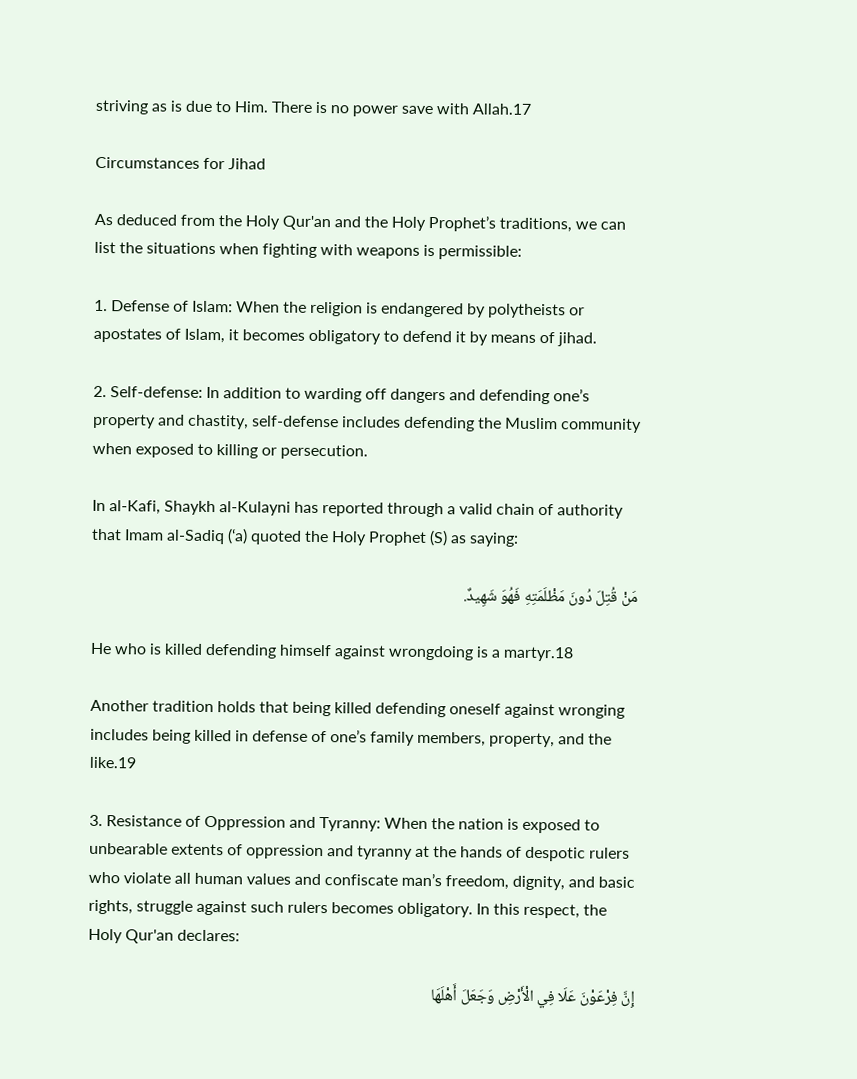striving as is due to Him. There is no power save with Allah.17

Circumstances for Jihad

As deduced from the Holy Qur'an and the Holy Prophet’s traditions, we can list the situations when fighting with weapons is permissible:

1. Defense of Islam: When the religion is endangered by polytheists or apostates of Islam, it becomes obligatory to defend it by means of jihad.

2. Self-defense: In addition to warding off dangers and defending one’s property and chastity, self-defense includes defending the Muslim community when exposed to killing or persecution.

In al-Kafi, Shaykh al-Kulayni has reported through a valid chain of authority that Imam al-Sadiq (‘a) quoted the Holy Prophet (S) as saying:

مَنْ قُتِلَ دُونَ مَظْلَمَتِهِ فَهُوَ شَهِيدٌ.

He who is killed defending himself against wrongdoing is a martyr.18

Another tradition holds that being killed defending oneself against wronging includes being killed in defense of one’s family members, property, and the like.19

3. Resistance of Oppression and Tyranny: When the nation is exposed to unbearable extents of oppression and tyranny at the hands of despotic rulers who violate all human values and confiscate man’s freedom, dignity, and basic rights, struggle against such rulers becomes obligatory. In this respect, the Holy Qur'an declares:

إِنَّ فِرْعَوْنَ عَلَا فِي الْأَرْضِ وَجَعَلَ أَهْلَهَا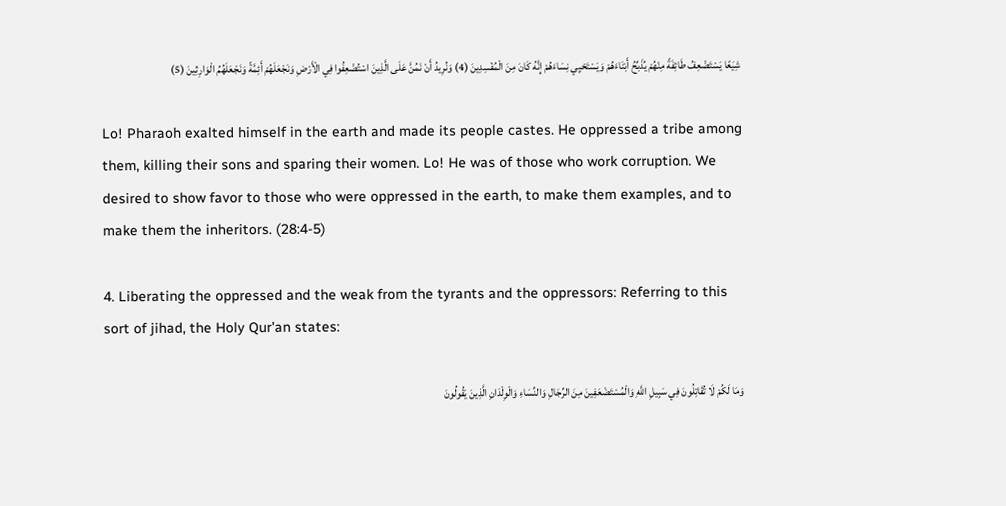شِيَعًا يَسْتَضْعِفُ طَائِفَةً مِنْهُمْ يُذَبِّحُ أَبْنَاءَهُمْ وَيَسْتَحْيِي نِسَاءَهُمْ إِنَّهُ كَانَ مِنَ الْمُفْسِدِينَ (4) وَنُرِيدُ أَنْ نَمُنَّ عَلَى الَّذِينَ اسْتُضْعِفُوا فِي الْأَرْضِ وَنَجْعَلَهُمْ أَئِمَّةً وَنَجْعَلَهُمُ الْوَارِثِينَ (5)

Lo! Pharaoh exalted himself in the earth and made its people castes. He oppressed a tribe among them, killing their sons and sparing their women. Lo! He was of those who work corruption. We desired to show favor to those who were oppressed in the earth, to make them examples, and to make them the inheritors. (28:4-5)

4. Liberating the oppressed and the weak from the tyrants and the oppressors: Referring to this sort of jihad, the Holy Qur'an states:

وَمَا لَكُمْ لَا تُقَاتِلُونَ فِي سَبِيلِ اللَّهِ وَالْمُسْتَضْعَفِينَ مِنَ الرِّجَالِ وَالنِّسَاءِ وَالْوِلْدَانِ الَّذِينَ يَقُولُونَ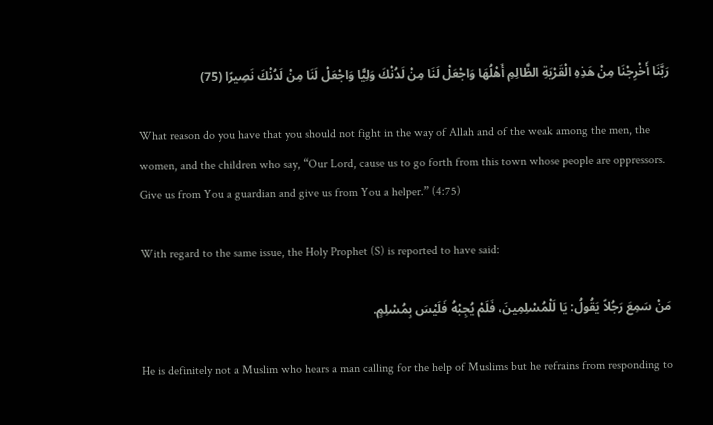رَبَّنَا أَخْرِجْنَا مِنْ هَذِهِ الْقَرْيَةِ الظَّالِمِ أَهْلُهَا وَاجْعَلْ لَنَا مِنْ لَدُنْكَ وَلِيًّا وَاجْعَلْ لَنَا مِنْ لَدُنْكَ نَصِيرًا (75)

What reason do you have that you should not fight in the way of Allah and of the weak among the men, the women, and the children who say, “Our Lord, cause us to go forth from this town whose people are oppressors. Give us from You a guardian and give us from You a helper.” (4:75)

With regard to the same issue, the Holy Prophet (S) is reported to have said:

مَنْ سَمِعَ رَجُلاً يَقُولُ: يَا لَلْمُسْلِمِينَ، فَلَمْ يُجِبْهُ فَلَيْسَ بِمُسْلِمٍ.

He is definitely not a Muslim who hears a man calling for the help of Muslims but he refrains from responding to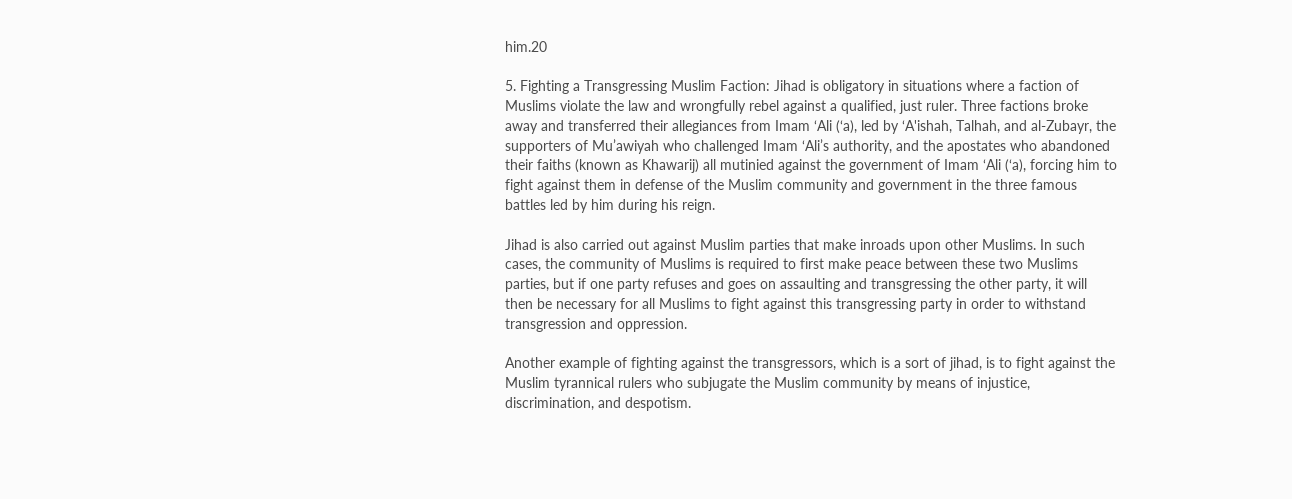him.20

5. Fighting a Transgressing Muslim Faction: Jihad is obligatory in situations where a faction of Muslims violate the law and wrongfully rebel against a qualified, just ruler. Three factions broke away and transferred their allegiances from Imam ‘Ali (‘a), led by ‘A'ishah, Talhah, and al-Zubayr, the supporters of Mu’awiyah who challenged Imam ‘Ali’s authority, and the apostates who abandoned their faiths (known as Khawarij) all mutinied against the government of Imam ‘Ali (‘a), forcing him to fight against them in defense of the Muslim community and government in the three famous battles led by him during his reign.

Jihad is also carried out against Muslim parties that make inroads upon other Muslims. In such cases, the community of Muslims is required to first make peace between these two Muslims parties, but if one party refuses and goes on assaulting and transgressing the other party, it will then be necessary for all Muslims to fight against this transgressing party in order to withstand transgression and oppression.

Another example of fighting against the transgressors, which is a sort of jihad, is to fight against the Muslim tyrannical rulers who subjugate the Muslim community by means of injustice, discrimination, and despotism.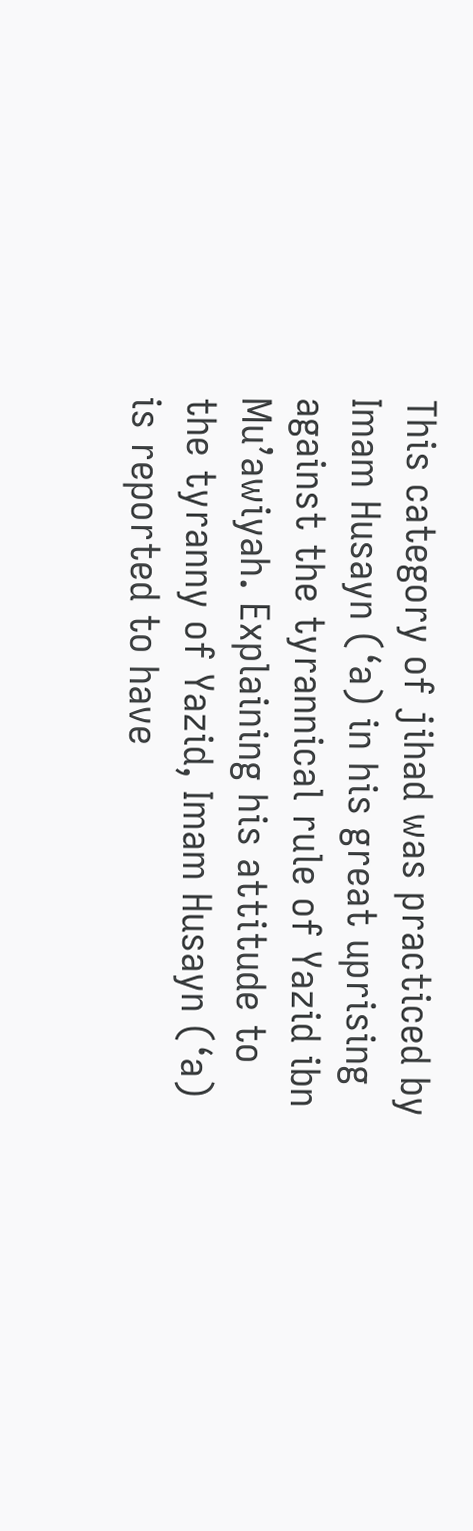This category of jihad was practiced by Imam Husayn (‘a) in his great uprising against the tyrannical rule of Yazid ibn Mu’awiyah. Explaining his attitude to the tyranny of Yazid, Imam Husayn (‘a) is reported to have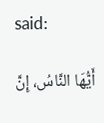said:

أَيُّهَا النَّاسُ، إِنَّ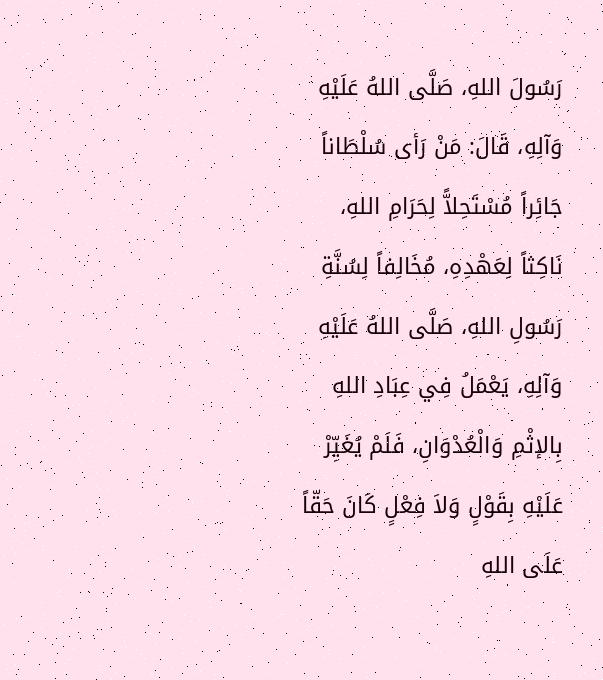رَسُولَ اللهِ، صَلَّى اللهُ عَلَيْهِ وَآلِهِ، قَالَ: مَنْ رَأى سُلْطَاناً جَائِراً مُسْتَحِلاًّ لِحَرَامِ اللهِ، نَاكِثاً لِعَهْدِهِ، مُخَالِفاً لِسُنَّةِ رَسُولِ اللهِ، صَلَّى اللهُ عَلَيْهِ وَآلِهِ، يَعْمَلُ فِي عِبَادِ اللهِ بِالإثْمِ وَالْعُدْوَانِ، فَلَمْ يُغَيِّرْ عَلَيْهِ بِقَوْلٍ وَلاَ فِعْلٍ كَانَ حَقّاً عَلَى اللهِ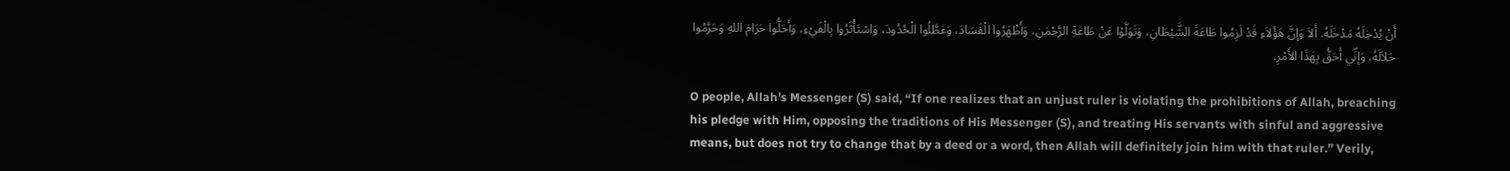أَنْ يُدْخِلَهُ مَدْخَلَهُ. أَلاَ وَإنَّ هَؤُلاَءِ قَدْ لَزِمُوا طَاعَةَ الشَّيْطَانِ، وَتَوَلَّوْا عَنْ طَاعَةِ الرَّحْمَنِ، وَأَظْهَرُوا الْفَسَادَ، وَعَطَّلُوا الْحُدُودَ، وَاسْتَأْثَرُوا بِالْفَيْءِ، وَأَحَلُّوا حَرَامَ اللهِ وَحَرَّمُوا حَلاَلَهُ، وَإنِّي أَحَقُّ بِهَذَا الأَمْرِ.

O people, Allah’s Messenger (S) said, “If one realizes that an unjust ruler is violating the prohibitions of Allah, breaching his pledge with Him, opposing the traditions of His Messenger (S), and treating His servants with sinful and aggressive means, but does not try to change that by a deed or a word, then Allah will definitely join him with that ruler.” Verily,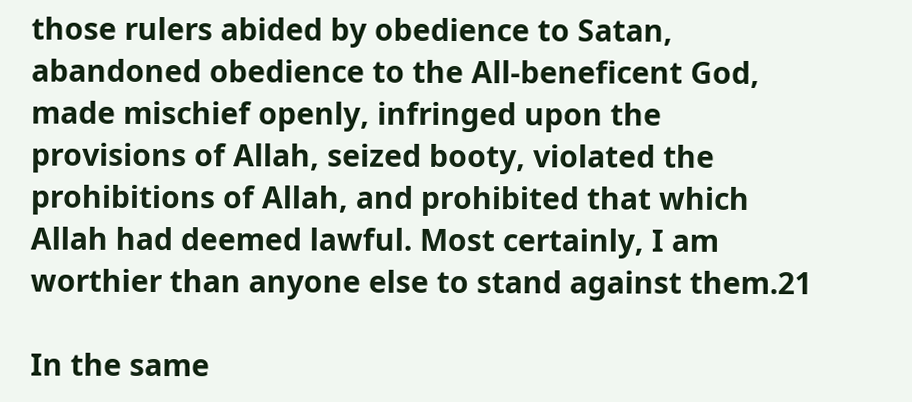those rulers abided by obedience to Satan, abandoned obedience to the All-beneficent God, made mischief openly, infringed upon the provisions of Allah, seized booty, violated the prohibitions of Allah, and prohibited that which Allah had deemed lawful. Most certainly, I am worthier than anyone else to stand against them.21

In the same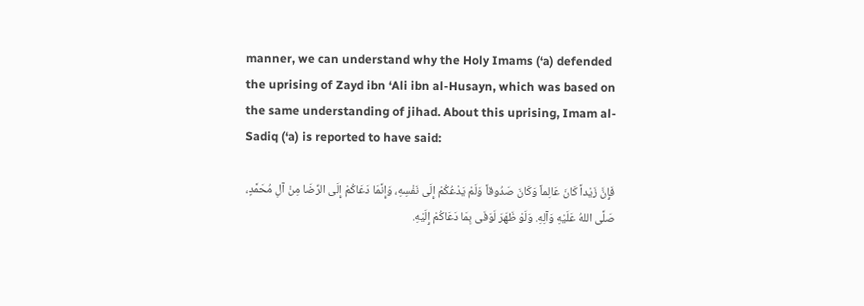manner, we can understand why the Holy Imams (‘a) defended the uprising of Zayd ibn ‘Ali ibn al-Husayn, which was based on the same understanding of jihad. About this uprising, Imam al-Sadiq (‘a) is reported to have said:

فَإِنَّ زَيْداً كَانَ عَالِماً وَكَانَ صَدُوقاً وَلَمْ يَدْعُكُمْ إِلَى نَفْسِهِ، وَإِنَّمَا دَعَاكُمْ إِلَى الرِّضَا مِنْ آلِ مُحَمَّدٍ، صَلَّى اللهُ عَلَيْهِ وَآلِهِ. وَلَوْ ظَهَرَ لَوَفَى بِمَا دَعَاكُمْ إِلَيْهِ.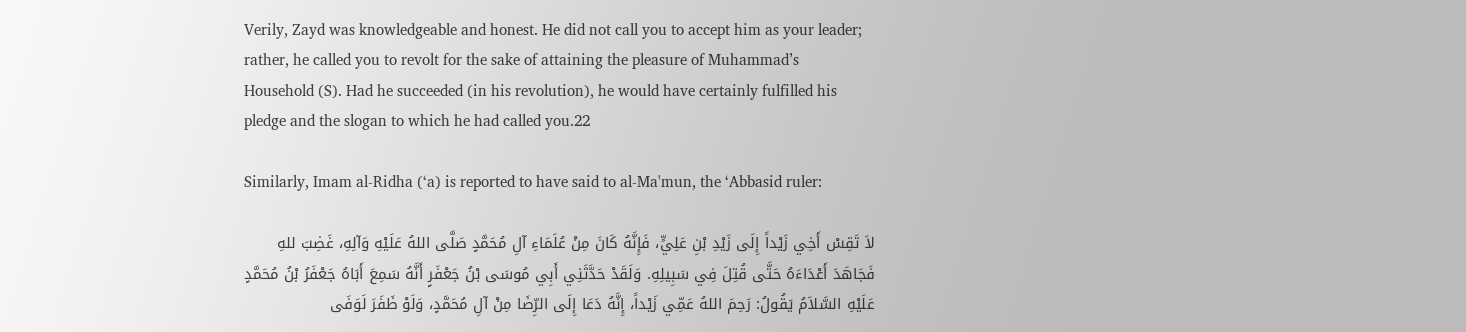Verily, Zayd was knowledgeable and honest. He did not call you to accept him as your leader; rather, he called you to revolt for the sake of attaining the pleasure of Muhammad’s Household (S). Had he succeeded (in his revolution), he would have certainly fulfilled his pledge and the slogan to which he had called you.22

Similarly, Imam al-Ridha (‘a) is reported to have said to al-Ma'mun, the ‘Abbasid ruler:

لاَ تَقِسْ أَخِي زَيْداً إِلَى زَيْدِ بْنِ عَلِيٍّ، فَإِنَّهُ كَانَ مِنْ عُلَمَاءِ آلِ مُحَمَّدٍ صَلَّى اللهُ عَلَيْهِ وَآلِهِ، غَضِبَ للهِ فَجَاهَدَ أَعْدَاءَهُ حَتَّى قُتِلَ فِي سَبِيلِهِ. وَلَقَدْ حَدَّثَنِي أَبِي مُوسَى بْنُ جَعْفَرٍ أَنَّهُ سَمِعَ أَبَاهُ جَعْفَرُ بْنُ مُحَمَّدٍ عَلَيْهِ السَّلاَمُ يَقُولُ: رَحِمَ اللهُ عَمِّي زَيْداً، إِنَّهُ دَعَا إِلَى الرِّضَا مِنْ آلِ مُحَمَّدٍ، وَلَوْ ظَفَرَ لَوَفَى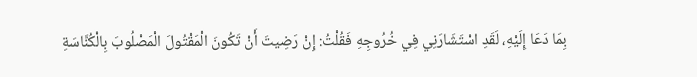بِمَا دَعَا إِلَيْهِ، لَقَدِ اسْتَشَارَنِي فِي خُرُوجِهِ فَقُلْتُ: إِنْ رَضِيتَ أَنْ تَكُونَ الْمَقْتُولَ الْمَصْلُوبَ بِالْكُنَّاسَةِ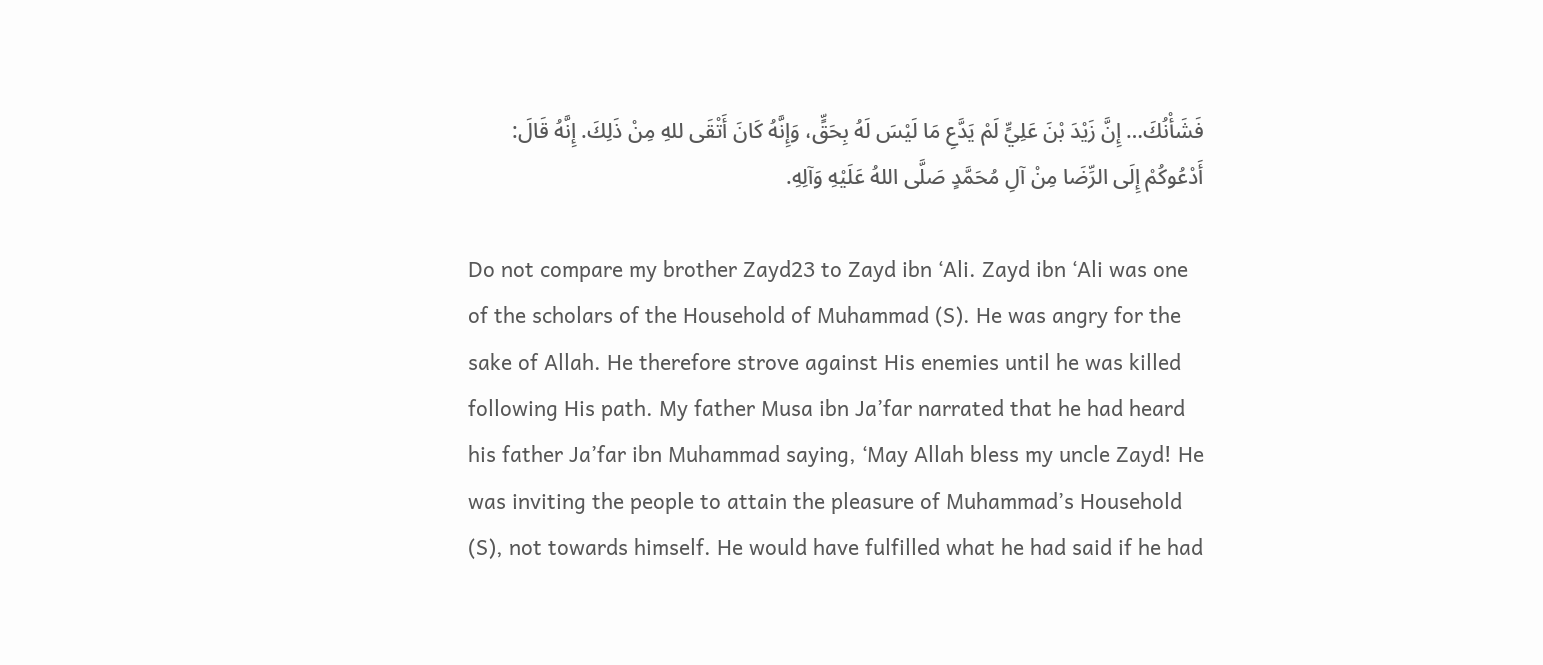فَشَأْنُكَ… إِنَّ زَيْدَ بْنَ عَلِيٍّ لَمْ يَدَّعِ مَا لَيْسَ لَهُ بِحَقٍّ، وَإِنَّهُ كَانَ أَتْقَى للهِ مِنْ ذَلِكَ. إِنَّهُ قَالَ: أَدْعُوكُمْ إِلَى الرِّضَا مِنْ آلِ مُحَمَّدٍ صَلَّى اللهُ عَلَيْهِ وَآلِهِ.

Do not compare my brother Zayd23 to Zayd ibn ‘Ali. Zayd ibn ‘Ali was one of the scholars of the Household of Muhammad (S). He was angry for the sake of Allah. He therefore strove against His enemies until he was killed following His path. My father Musa ibn Ja’far narrated that he had heard his father Ja’far ibn Muhammad saying, ‘May Allah bless my uncle Zayd! He was inviting the people to attain the pleasure of Muhammad’s Household (S), not towards himself. He would have fulfilled what he had said if he had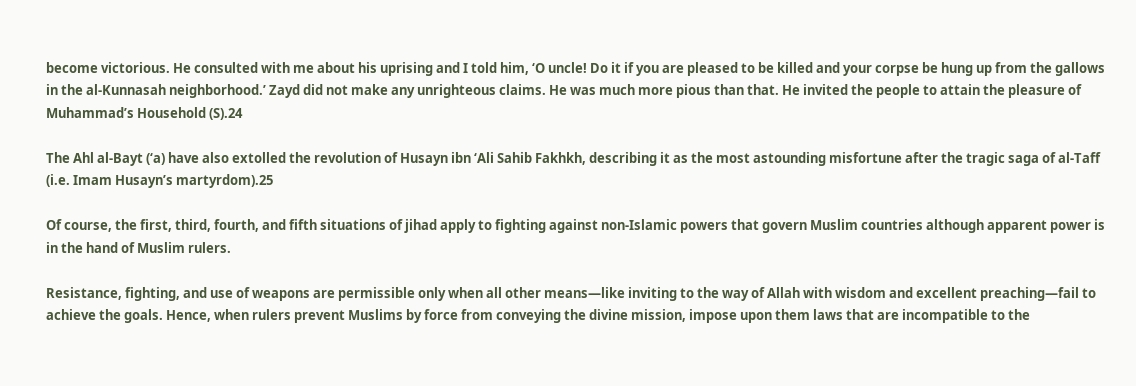become victorious. He consulted with me about his uprising and I told him, ‘O uncle! Do it if you are pleased to be killed and your corpse be hung up from the gallows in the al-Kunnasah neighborhood.’ Zayd did not make any unrighteous claims. He was much more pious than that. He invited the people to attain the pleasure of Muhammad’s Household (S).24

The Ahl al-Bayt (‘a) have also extolled the revolution of Husayn ibn ‘Ali Sahib Fakhkh, describing it as the most astounding misfortune after the tragic saga of al-Taff (i.e. Imam Husayn’s martyrdom).25

Of course, the first, third, fourth, and fifth situations of jihad apply to fighting against non-Islamic powers that govern Muslim countries although apparent power is in the hand of Muslim rulers.

Resistance, fighting, and use of weapons are permissible only when all other means—like inviting to the way of Allah with wisdom and excellent preaching—fail to achieve the goals. Hence, when rulers prevent Muslims by force from conveying the divine mission, impose upon them laws that are incompatible to the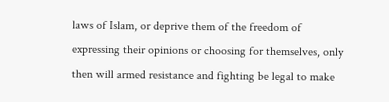laws of Islam, or deprive them of the freedom of expressing their opinions or choosing for themselves, only then will armed resistance and fighting be legal to make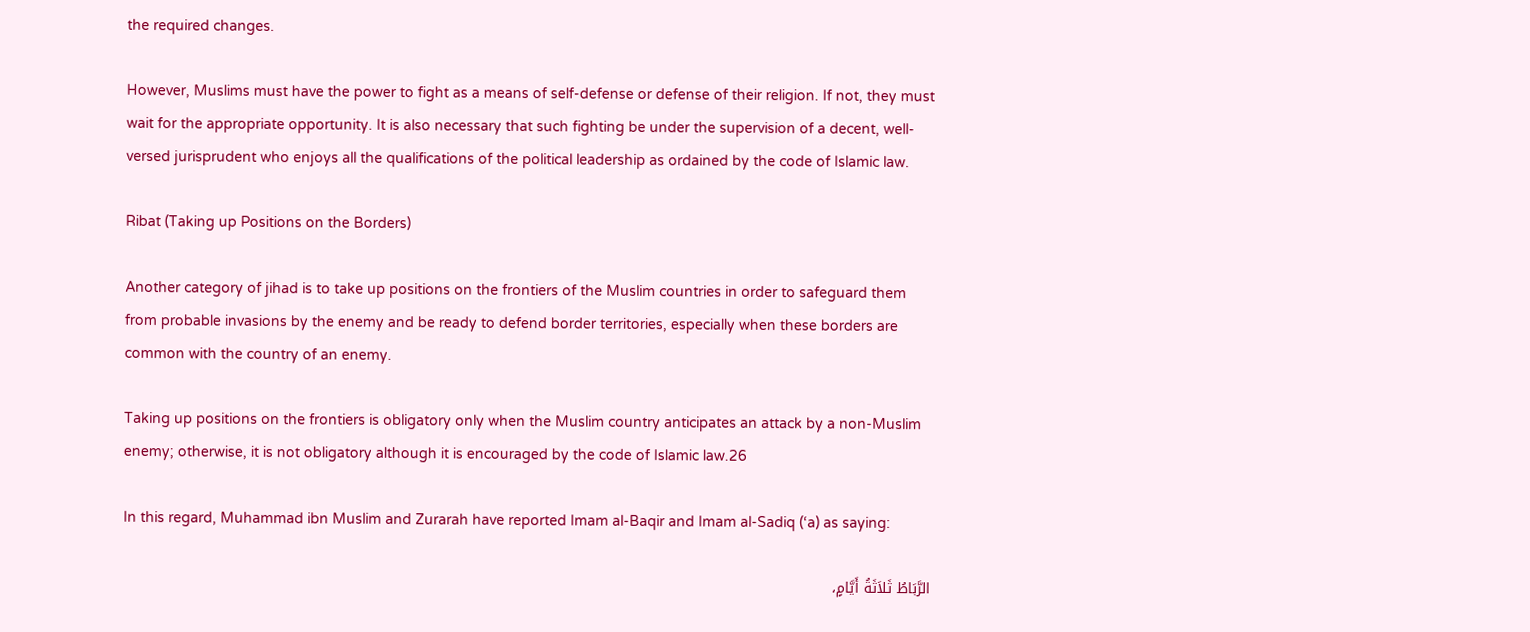the required changes.

However, Muslims must have the power to fight as a means of self-defense or defense of their religion. If not, they must wait for the appropriate opportunity. It is also necessary that such fighting be under the supervision of a decent, well-versed jurisprudent who enjoys all the qualifications of the political leadership as ordained by the code of Islamic law.

Ribat (Taking up Positions on the Borders)

Another category of jihad is to take up positions on the frontiers of the Muslim countries in order to safeguard them from probable invasions by the enemy and be ready to defend border territories, especially when these borders are common with the country of an enemy.

Taking up positions on the frontiers is obligatory only when the Muslim country anticipates an attack by a non-Muslim enemy; otherwise, it is not obligatory although it is encouraged by the code of Islamic law.26

In this regard, Muhammad ibn Muslim and Zurarah have reported Imam al-Baqir and Imam al-Sadiq (‘a) as saying:

الرَّبَاطُ ثَلاَثَةُ أَيَّامٍ،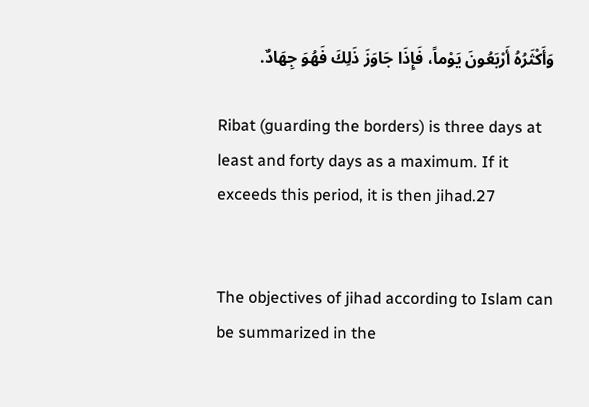وَأَكْثَرُهُ أَرْبَعُونَ يَوْماً، فَإِذَا جَاوَزَ ذَلِكَ فَهُوَ جِهَادٌ.

Ribat (guarding the borders) is three days at least and forty days as a maximum. If it exceeds this period, it is then jihad.27


The objectives of jihad according to Islam can be summarized in the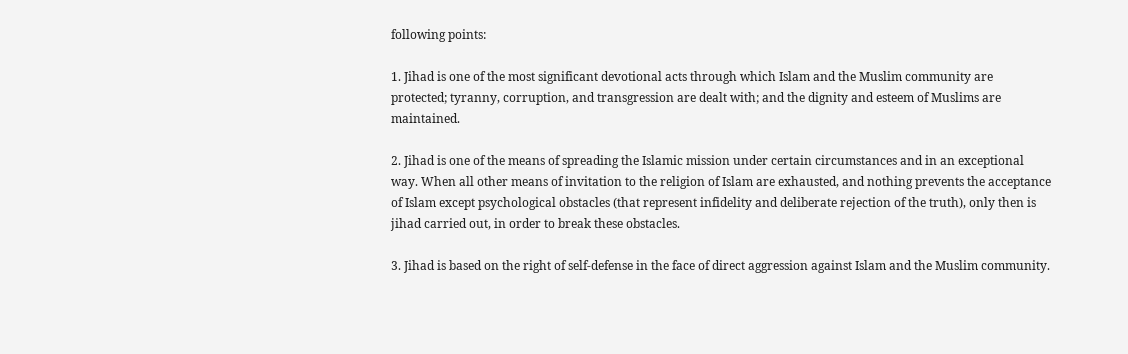following points:

1. Jihad is one of the most significant devotional acts through which Islam and the Muslim community are protected; tyranny, corruption, and transgression are dealt with; and the dignity and esteem of Muslims are maintained.

2. Jihad is one of the means of spreading the Islamic mission under certain circumstances and in an exceptional way. When all other means of invitation to the religion of Islam are exhausted, and nothing prevents the acceptance of Islam except psychological obstacles (that represent infidelity and deliberate rejection of the truth), only then is jihad carried out, in order to break these obstacles.

3. Jihad is based on the right of self-defense in the face of direct aggression against Islam and the Muslim community.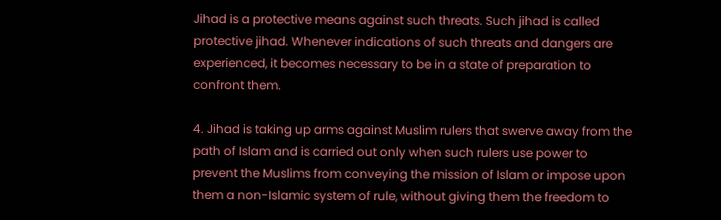Jihad is a protective means against such threats. Such jihad is called protective jihad. Whenever indications of such threats and dangers are experienced, it becomes necessary to be in a state of preparation to confront them.

4. Jihad is taking up arms against Muslim rulers that swerve away from the path of Islam and is carried out only when such rulers use power to prevent the Muslims from conveying the mission of Islam or impose upon them a non-Islamic system of rule, without giving them the freedom to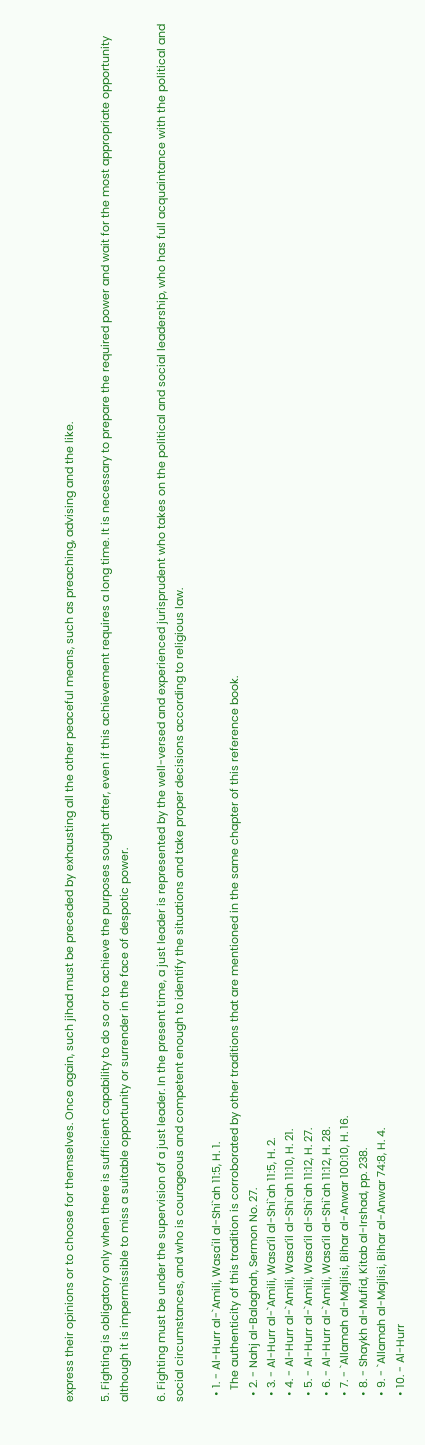express their opinions or to choose for themselves. Once again, such jihad must be preceded by exhausting all the other peaceful means, such as preaching, advising and the like.

5. Fighting is obligatory only when there is sufficient capability to do so or to achieve the purposes sought after, even if this achievement requires a long time. It is necessary to prepare the required power and wait for the most appropriate opportunity although it is impermissible to miss a suitable opportunity or surrender in the face of despotic power.

6. Fighting must be under the supervision of a just leader. In the present time, a just leader is represented by the well-versed and experienced jurisprudent who takes on the political and social leadership, who has full acquaintance with the political and social circumstances, and who is courageous and competent enough to identify the situations and take proper decisions according to religious law.

  • 1. - Al-Hurr al-`Amili, Wasa'il al-Shi`ah 11:5, H. 1.
    The authenticity of this tradition is corroborated by other traditions that are mentioned in the same chapter of this reference book.
  • 2. - Nahj al-Balaghah, Sermon No. 27.
  • 3. - Al-Hurr al-`Amili, Wasa’il al-Shi`ah 11:5, H. 2.
  • 4. - Al-Hurr al-`Amili, Wasa’il al-Shi`ah 11:10, H. 21.
  • 5. - Al-Hurr al-`Amili, Wasa’il al-Shi`ah 11:12, H. 27.
  • 6. - Al-Hurr al-`Amili, Wasa’il al-Shi`ah 11:12, H. 28.
  • 7. - `Allamah al-Majlisi, Bihar al-Anwar 100:10, H. 16.
  • 8. - Shaykh al-Mufid, Kitab al-Irshad, pp. 238.
  • 9. - `Allamah al-Majlisi, Bihar al-Anwar 74:8, H. 4.
  • 10. - Al-Hurr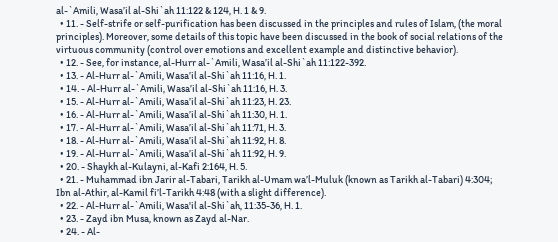al-`Amili, Wasa’il al-Shi`ah 11:122 & 124, H. 1 & 9.
  • 11. - Self-strife or self-purification has been discussed in the principles and rules of Islam, (the moral principles). Moreover, some details of this topic have been discussed in the book of social relations of the virtuous community (control over emotions and excellent example and distinctive behavior).
  • 12. - See, for instance, al-Hurr al-`Amili, Wasa’il al-Shi`ah 11:122-392.
  • 13. - Al-Hurr al-`Amili, Wasa’il al-Shi`ah 11:16, H. 1.
  • 14. - Al-Hurr al-`Amili, Wasa’il al-Shi`ah 11:16, H. 3.
  • 15. - Al-Hurr al-`Amili, Wasa’il al-Shi`ah 11:23, H. 23.
  • 16. - Al-Hurr al-`Amili, Wasa’il al-Shi`ah 11:30, H. 1.
  • 17. - Al-Hurr al-`Amili, Wasa’il al-Shi`ah 11:71, H. 3.
  • 18. - Al-Hurr al-`Amili, Wasa’il al-Shi`ah 11:92, H. 8.
  • 19. - Al-Hurr al-`Amili, Wasa’il al-Shi`ah 11:92, H. 9.
  • 20. - Shaykh al-Kulayni, al-Kafi 2:164, H. 5.
  • 21. - Muhammad ibn Jarir al-Tabari, Tarikh al-Umam wa’l-Muluk (known as Tarikh al-Tabari) 4:304; Ibn al-Athir, al-Kamil fi’l-Tarikh 4:48 (with a slight difference).
  • 22. - Al-Hurr al-`Amili, Wasa'il al-Shi`ah, 11:35-36, H. 1.
  • 23. - Zayd ibn Musa, known as Zayd al-Nar.
  • 24. - Al-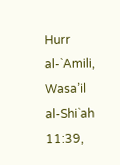Hurr al-`Amili, Wasa’il al-Shi`ah 11:39,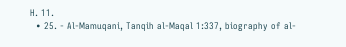H. 11.
  • 25. - Al-Mamuqani, Tanqih al-Maqal 1:337, biography of al-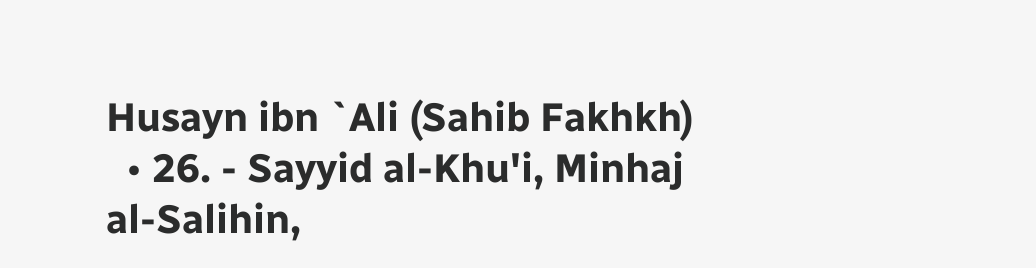Husayn ibn `Ali (Sahib Fakhkh)
  • 26. - Sayyid al-Khu'i, Minhaj al-Salihin,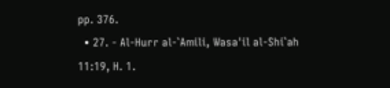pp. 376.
  • 27. - Al-Hurr al-`Amili, Wasa'il al-Shi`ah 11:19, H. 1.